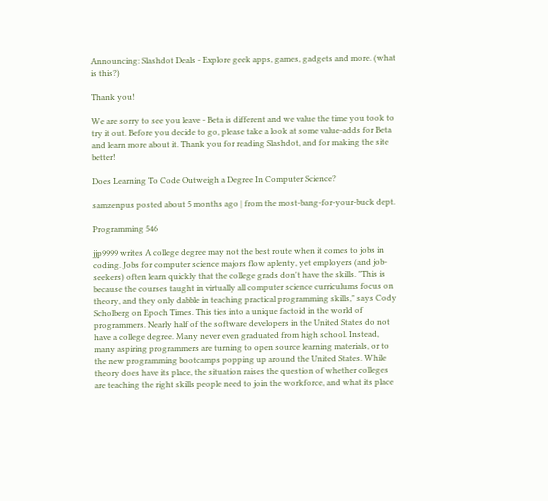Announcing: Slashdot Deals - Explore geek apps, games, gadgets and more. (what is this?)

Thank you!

We are sorry to see you leave - Beta is different and we value the time you took to try it out. Before you decide to go, please take a look at some value-adds for Beta and learn more about it. Thank you for reading Slashdot, and for making the site better!

Does Learning To Code Outweigh a Degree In Computer Science?

samzenpus posted about 5 months ago | from the most-bang-for-your-buck dept.

Programming 546

jjp9999 writes A college degree may not the best route when it comes to jobs in coding. Jobs for computer science majors flow aplenty, yet employers (and job-seekers) often learn quickly that the college grads don't have the skills. "This is because the courses taught in virtually all computer science curriculums focus on theory, and they only dabble in teaching practical programming skills," says Cody Scholberg on Epoch Times. This ties into a unique factoid in the world of programmers. Nearly half of the software developers in the United States do not have a college degree. Many never even graduated from high school. Instead, many aspiring programmers are turning to open source learning materials, or to the new programming bootcamps popping up around the United States. While theory does have its place, the situation raises the question of whether colleges are teaching the right skills people need to join the workforce, and what its place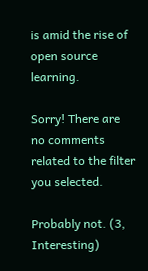is amid the rise of open source learning.

Sorry! There are no comments related to the filter you selected.

Probably not. (3, Interesting)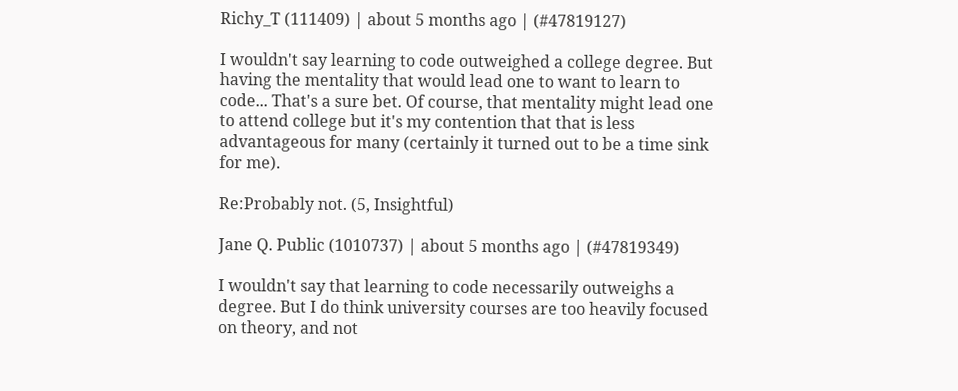Richy_T (111409) | about 5 months ago | (#47819127)

I wouldn't say learning to code outweighed a college degree. But having the mentality that would lead one to want to learn to code... That's a sure bet. Of course, that mentality might lead one to attend college but it's my contention that that is less advantageous for many (certainly it turned out to be a time sink for me).

Re:Probably not. (5, Insightful)

Jane Q. Public (1010737) | about 5 months ago | (#47819349)

I wouldn't say that learning to code necessarily outweighs a degree. But I do think university courses are too heavily focused on theory, and not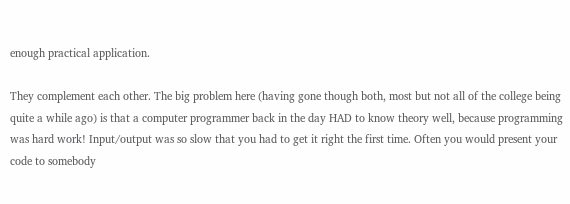enough practical application.

They complement each other. The big problem here (having gone though both, most but not all of the college being quite a while ago) is that a computer programmer back in the day HAD to know theory well, because programming was hard work! Input/output was so slow that you had to get it right the first time. Often you would present your code to somebody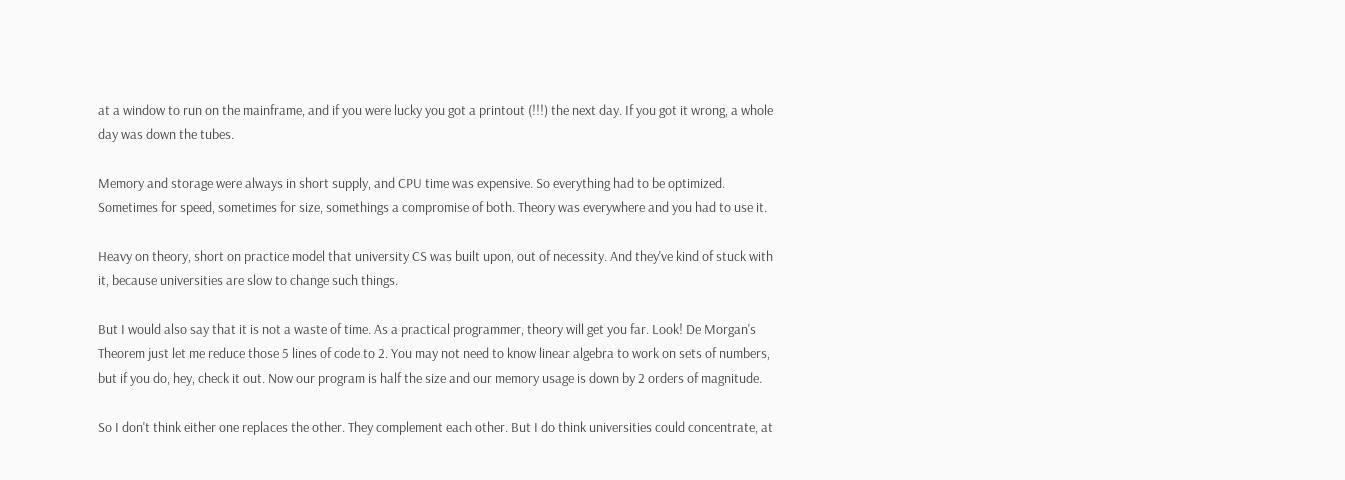at a window to run on the mainframe, and if you were lucky you got a printout (!!!) the next day. If you got it wrong, a whole day was down the tubes.

Memory and storage were always in short supply, and CPU time was expensive. So everything had to be optimized. Sometimes for speed, sometimes for size, somethings a compromise of both. Theory was everywhere and you had to use it.

Heavy on theory, short on practice model that university CS was built upon, out of necessity. And they've kind of stuck with it, because universities are slow to change such things.

But I would also say that it is not a waste of time. As a practical programmer, theory will get you far. Look! De Morgan's Theorem just let me reduce those 5 lines of code to 2. You may not need to know linear algebra to work on sets of numbers, but if you do, hey, check it out. Now our program is half the size and our memory usage is down by 2 orders of magnitude.

So I don't think either one replaces the other. They complement each other. But I do think universities could concentrate, at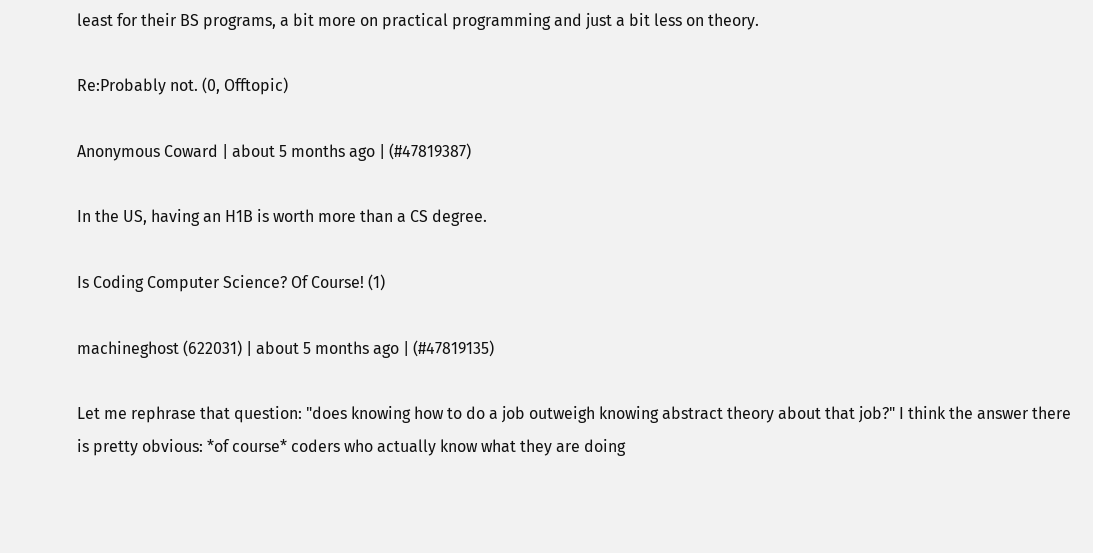least for their BS programs, a bit more on practical programming and just a bit less on theory.

Re:Probably not. (0, Offtopic)

Anonymous Coward | about 5 months ago | (#47819387)

In the US, having an H1B is worth more than a CS degree.

Is Coding Computer Science? Of Course! (1)

machineghost (622031) | about 5 months ago | (#47819135)

Let me rephrase that question: "does knowing how to do a job outweigh knowing abstract theory about that job?" I think the answer there is pretty obvious: *of course* coders who actually know what they are doing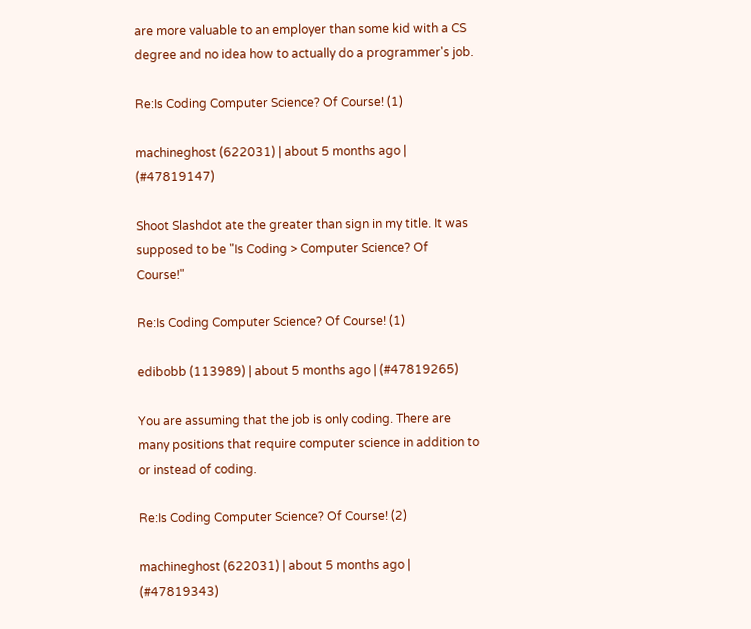are more valuable to an employer than some kid with a CS degree and no idea how to actually do a programmer's job.

Re:Is Coding Computer Science? Of Course! (1)

machineghost (622031) | about 5 months ago | (#47819147)

Shoot Slashdot ate the greater than sign in my title. It was supposed to be "Is Coding > Computer Science? Of Course!"

Re:Is Coding Computer Science? Of Course! (1)

edibobb (113989) | about 5 months ago | (#47819265)

You are assuming that the job is only coding. There are many positions that require computer science in addition to or instead of coding.

Re:Is Coding Computer Science? Of Course! (2)

machineghost (622031) | about 5 months ago | (#47819343)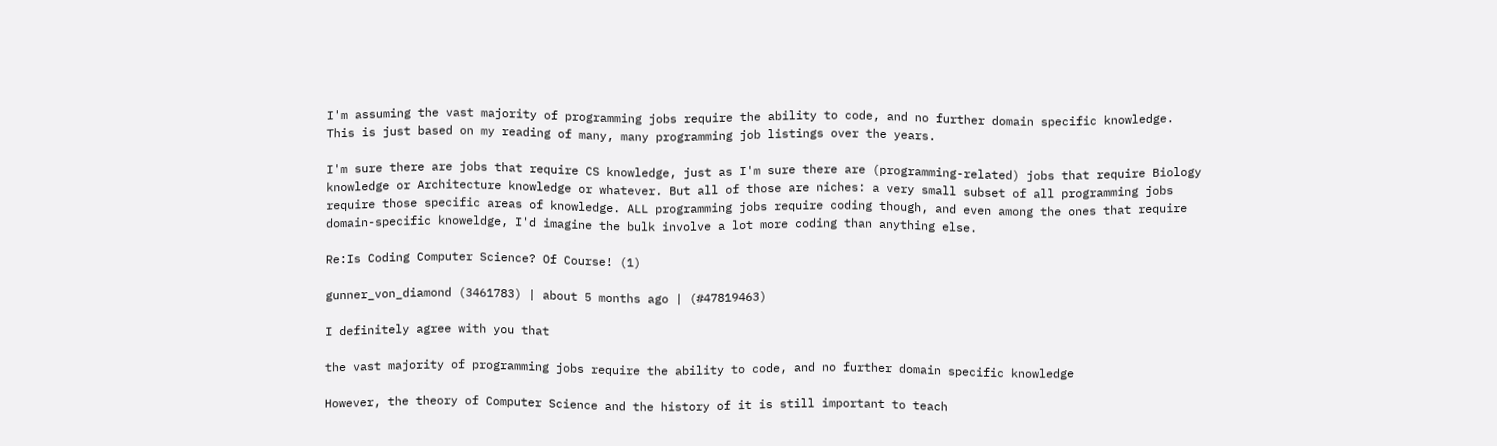I'm assuming the vast majority of programming jobs require the ability to code, and no further domain specific knowledge. This is just based on my reading of many, many programming job listings over the years.

I'm sure there are jobs that require CS knowledge, just as I'm sure there are (programming-related) jobs that require Biology knowledge or Architecture knowledge or whatever. But all of those are niches: a very small subset of all programming jobs require those specific areas of knowledge. ALL programming jobs require coding though, and even among the ones that require domain-specific knoweldge, I'd imagine the bulk involve a lot more coding than anything else.

Re:Is Coding Computer Science? Of Course! (1)

gunner_von_diamond (3461783) | about 5 months ago | (#47819463)

I definitely agree with you that

the vast majority of programming jobs require the ability to code, and no further domain specific knowledge

However, the theory of Computer Science and the history of it is still important to teach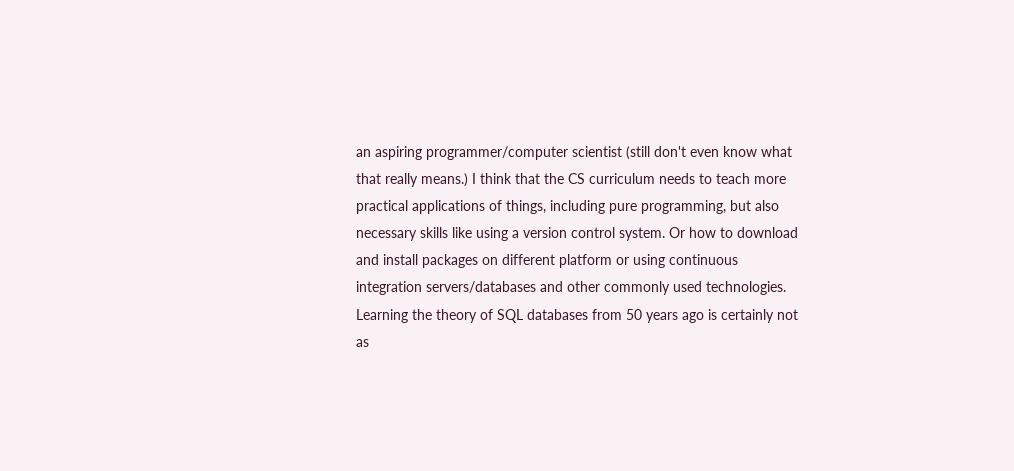an aspiring programmer/computer scientist (still don't even know what that really means.) I think that the CS curriculum needs to teach more practical applications of things, including pure programming, but also necessary skills like using a version control system. Or how to download and install packages on different platform or using continuous integration servers/databases and other commonly used technologies. Learning the theory of SQL databases from 50 years ago is certainly not as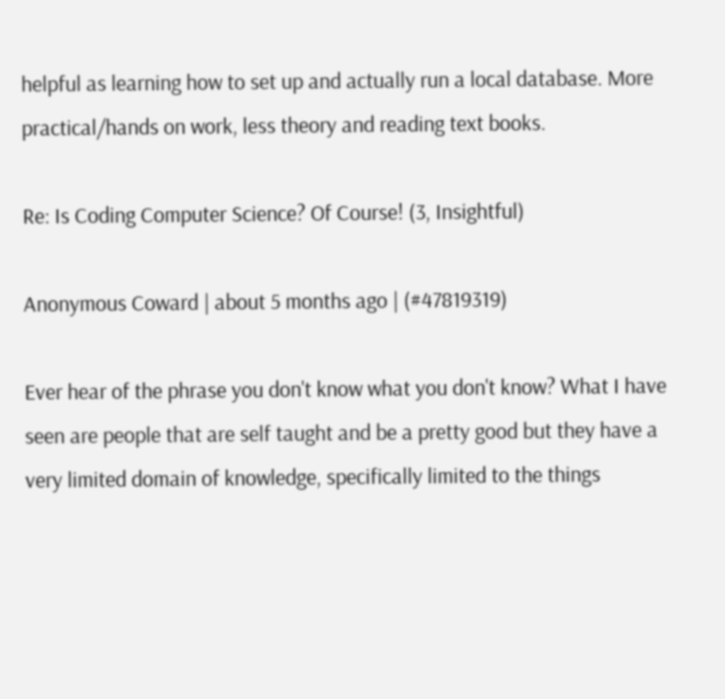helpful as learning how to set up and actually run a local database. More practical/hands on work, less theory and reading text books.

Re: Is Coding Computer Science? Of Course! (3, Insightful)

Anonymous Coward | about 5 months ago | (#47819319)

Ever hear of the phrase you don't know what you don't know? What I have seen are people that are self taught and be a pretty good but they have a very limited domain of knowledge, specifically limited to the things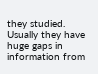they studied. Usually they have huge gaps in information from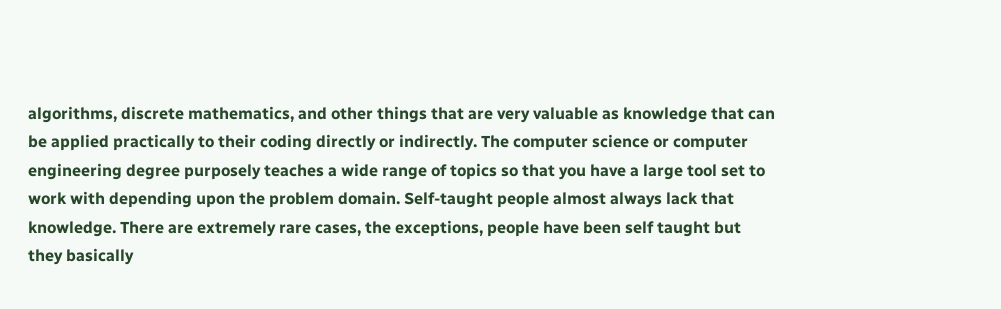algorithms, discrete mathematics, and other things that are very valuable as knowledge that can be applied practically to their coding directly or indirectly. The computer science or computer engineering degree purposely teaches a wide range of topics so that you have a large tool set to work with depending upon the problem domain. Self-taught people almost always lack that knowledge. There are extremely rare cases, the exceptions, people have been self taught but they basically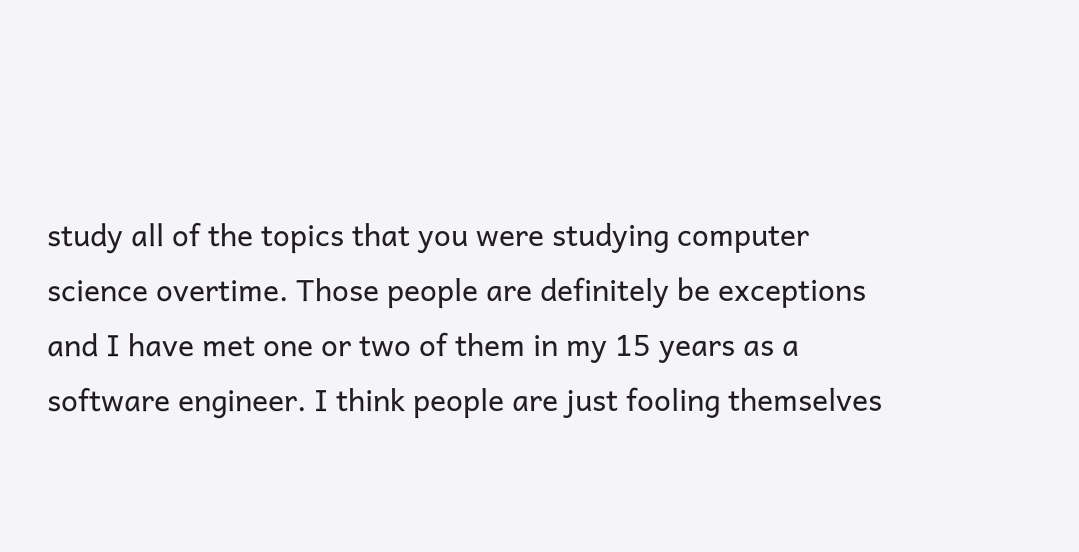study all of the topics that you were studying computer science overtime. Those people are definitely be exceptions and I have met one or two of them in my 15 years as a software engineer. I think people are just fooling themselves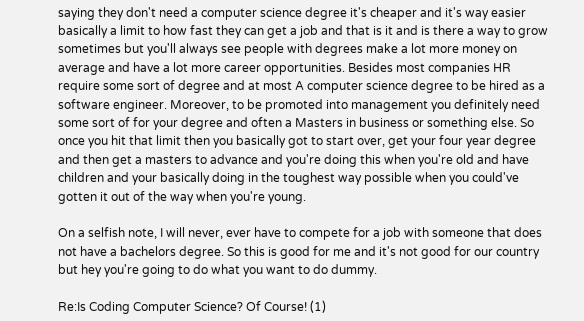saying they don't need a computer science degree it's cheaper and it's way easier basically a limit to how fast they can get a job and that is it and is there a way to grow sometimes but you'll always see people with degrees make a lot more money on average and have a lot more career opportunities. Besides most companies HR require some sort of degree and at most A computer science degree to be hired as a software engineer. Moreover, to be promoted into management you definitely need some sort of for your degree and often a Masters in business or something else. So once you hit that limit then you basically got to start over, get your four year degree and then get a masters to advance and you're doing this when you're old and have children and your basically doing in the toughest way possible when you could've gotten it out of the way when you're young.

On a selfish note, I will never, ever have to compete for a job with someone that does not have a bachelors degree. So this is good for me and it's not good for our country but hey you're going to do what you want to do dummy.

Re:Is Coding Computer Science? Of Course! (1)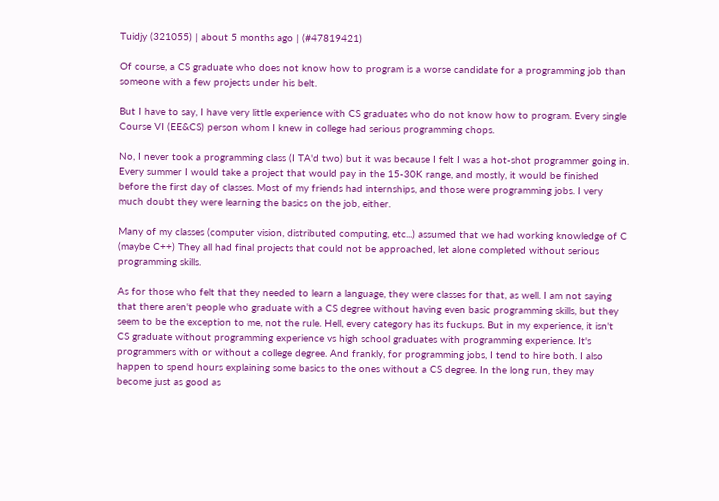Tuidjy (321055) | about 5 months ago | (#47819421)

Of course, a CS graduate who does not know how to program is a worse candidate for a programming job than someone with a few projects under his belt.

But I have to say, I have very little experience with CS graduates who do not know how to program. Every single Course VI (EE&CS) person whom I knew in college had serious programming chops.

No, I never took a programming class (I TA'd two) but it was because I felt I was a hot-shot programmer going in. Every summer I would take a project that would pay in the 15-30K range, and mostly, it would be finished before the first day of classes. Most of my friends had internships, and those were programming jobs. I very much doubt they were learning the basics on the job, either.

Many of my classes (computer vision, distributed computing, etc...) assumed that we had working knowledge of C (maybe C++) They all had final projects that could not be approached, let alone completed without serious programming skills.

As for those who felt that they needed to learn a language, they were classes for that, as well. I am not saying that there aren't people who graduate with a CS degree without having even basic programming skills, but they seem to be the exception to me, not the rule. Hell, every category has its fuckups. But in my experience, it isn't CS graduate without programming experience vs high school graduates with programming experience. It's programmers with or without a college degree. And frankly, for programming jobs, I tend to hire both. I also happen to spend hours explaining some basics to the ones without a CS degree. In the long run, they may become just as good as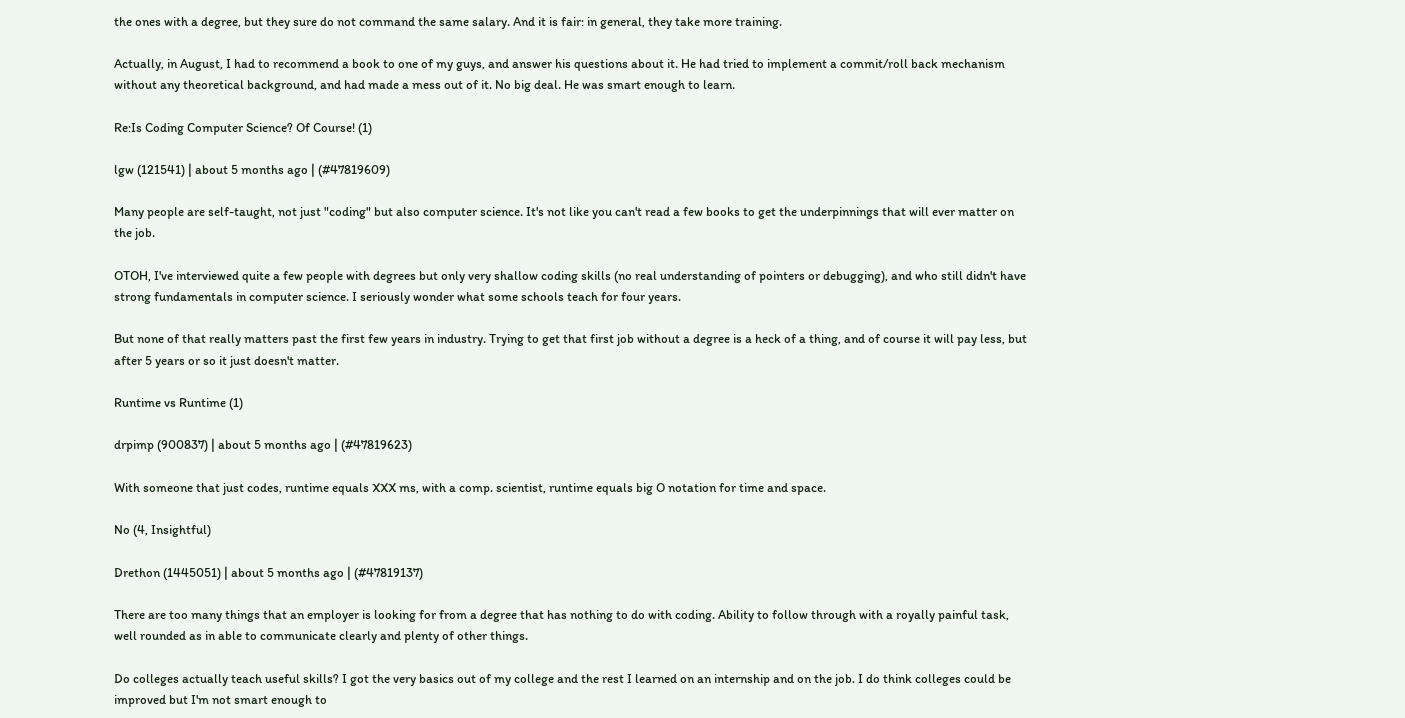the ones with a degree, but they sure do not command the same salary. And it is fair: in general, they take more training.

Actually, in August, I had to recommend a book to one of my guys, and answer his questions about it. He had tried to implement a commit/roll back mechanism without any theoretical background, and had made a mess out of it. No big deal. He was smart enough to learn.

Re:Is Coding Computer Science? Of Course! (1)

lgw (121541) | about 5 months ago | (#47819609)

Many people are self-taught, not just "coding" but also computer science. It's not like you can't read a few books to get the underpinnings that will ever matter on the job.

OTOH, I've interviewed quite a few people with degrees but only very shallow coding skills (no real understanding of pointers or debugging), and who still didn't have strong fundamentals in computer science. I seriously wonder what some schools teach for four years.

But none of that really matters past the first few years in industry. Trying to get that first job without a degree is a heck of a thing, and of course it will pay less, but after 5 years or so it just doesn't matter.

Runtime vs Runtime (1)

drpimp (900837) | about 5 months ago | (#47819623)

With someone that just codes, runtime equals XXX ms, with a comp. scientist, runtime equals big O notation for time and space.

No (4, Insightful)

Drethon (1445051) | about 5 months ago | (#47819137)

There are too many things that an employer is looking for from a degree that has nothing to do with coding. Ability to follow through with a royally painful task, well rounded as in able to communicate clearly and plenty of other things.

Do colleges actually teach useful skills? I got the very basics out of my college and the rest I learned on an internship and on the job. I do think colleges could be improved but I'm not smart enough to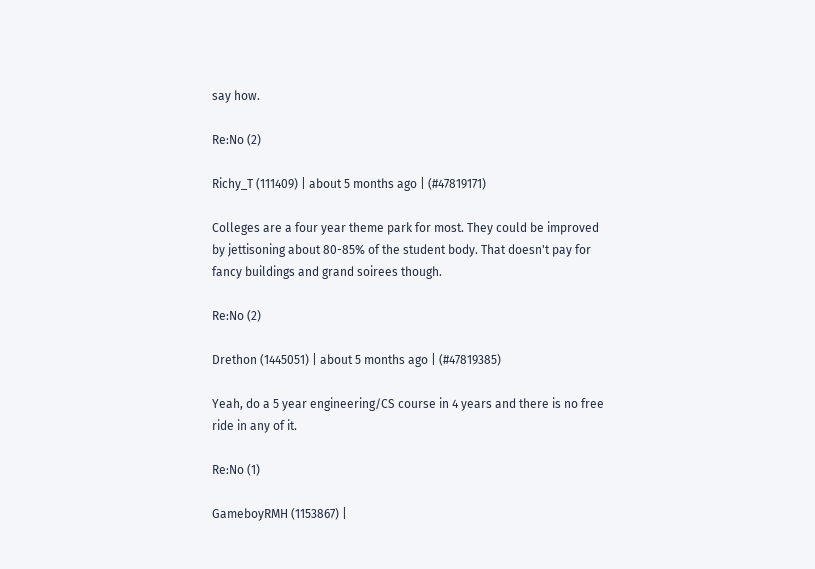say how.

Re:No (2)

Richy_T (111409) | about 5 months ago | (#47819171)

Colleges are a four year theme park for most. They could be improved by jettisoning about 80-85% of the student body. That doesn't pay for fancy buildings and grand soirees though.

Re:No (2)

Drethon (1445051) | about 5 months ago | (#47819385)

Yeah, do a 5 year engineering/CS course in 4 years and there is no free ride in any of it.

Re:No (1)

GameboyRMH (1153867) |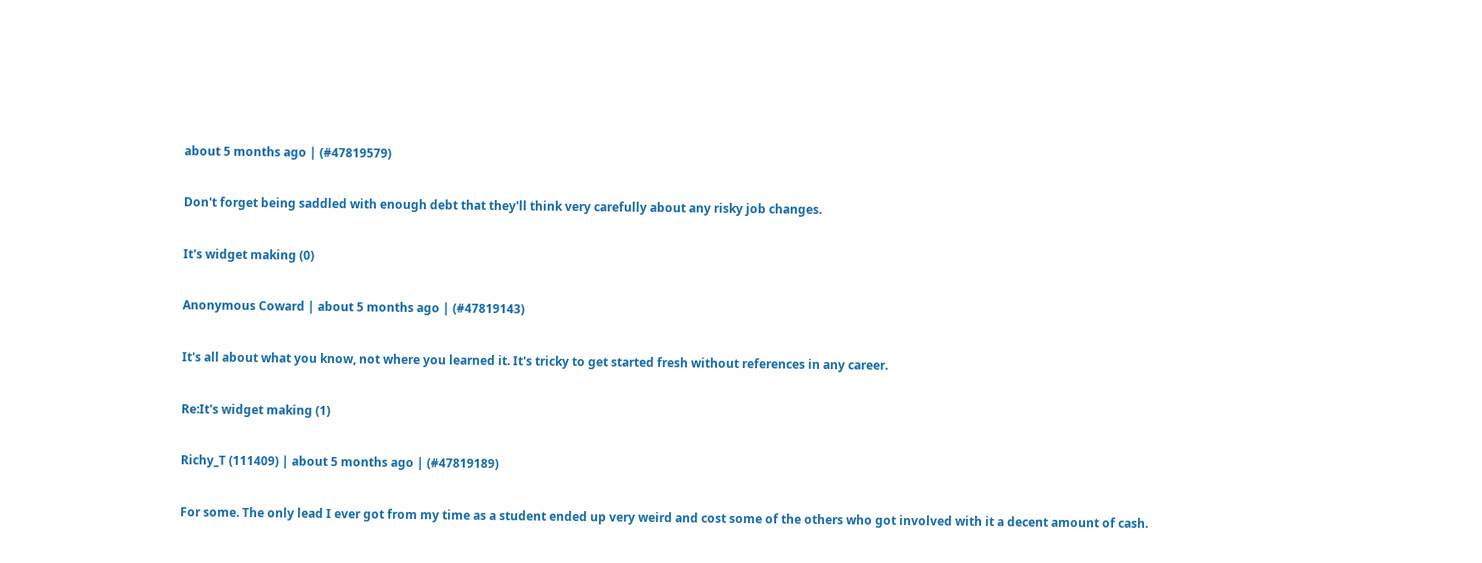about 5 months ago | (#47819579)

Don't forget being saddled with enough debt that they'll think very carefully about any risky job changes.

It's widget making (0)

Anonymous Coward | about 5 months ago | (#47819143)

It's all about what you know, not where you learned it. It's tricky to get started fresh without references in any career.

Re:It's widget making (1)

Richy_T (111409) | about 5 months ago | (#47819189)

For some. The only lead I ever got from my time as a student ended up very weird and cost some of the others who got involved with it a decent amount of cash.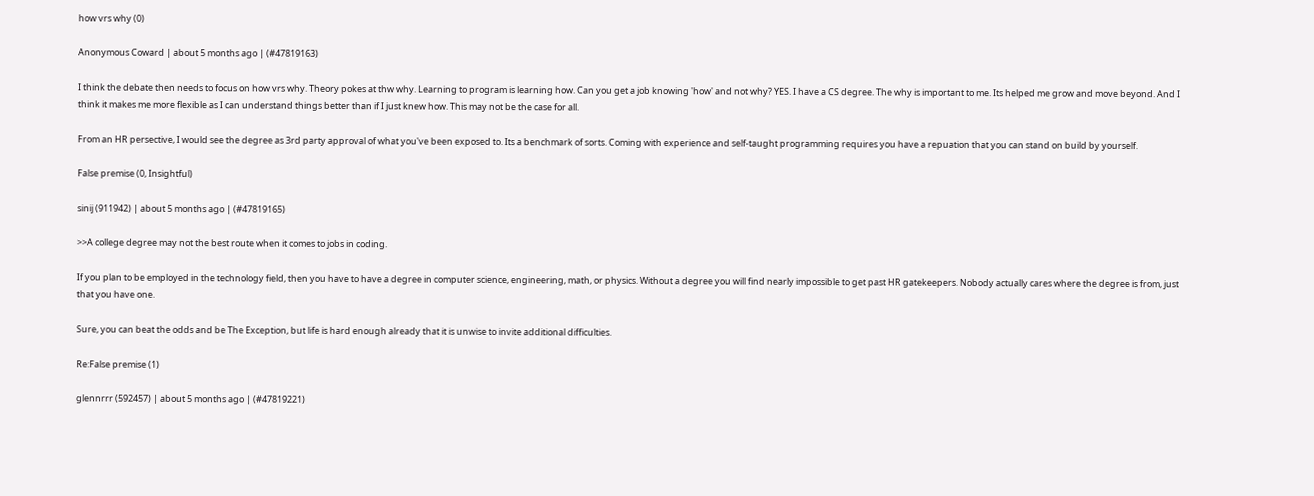how vrs why (0)

Anonymous Coward | about 5 months ago | (#47819163)

I think the debate then needs to focus on how vrs why. Theory pokes at thw why. Learning to program is learning how. Can you get a job knowing 'how' and not why? YES. I have a CS degree. The why is important to me. Its helped me grow and move beyond. And I think it makes me more flexible as I can understand things better than if I just knew how. This may not be the case for all.

From an HR persective, I would see the degree as 3rd party approval of what you've been exposed to. Its a benchmark of sorts. Coming with experience and self-taught programming requires you have a repuation that you can stand on build by yourself.

False premise (0, Insightful)

sinij (911942) | about 5 months ago | (#47819165)

>>A college degree may not the best route when it comes to jobs in coding.

If you plan to be employed in the technology field, then you have to have a degree in computer science, engineering, math, or physics. Without a degree you will find nearly impossible to get past HR gatekeepers. Nobody actually cares where the degree is from, just that you have one.

Sure, you can beat the odds and be The Exception, but life is hard enough already that it is unwise to invite additional difficulties.

Re:False premise (1)

glennrrr (592457) | about 5 months ago | (#47819221)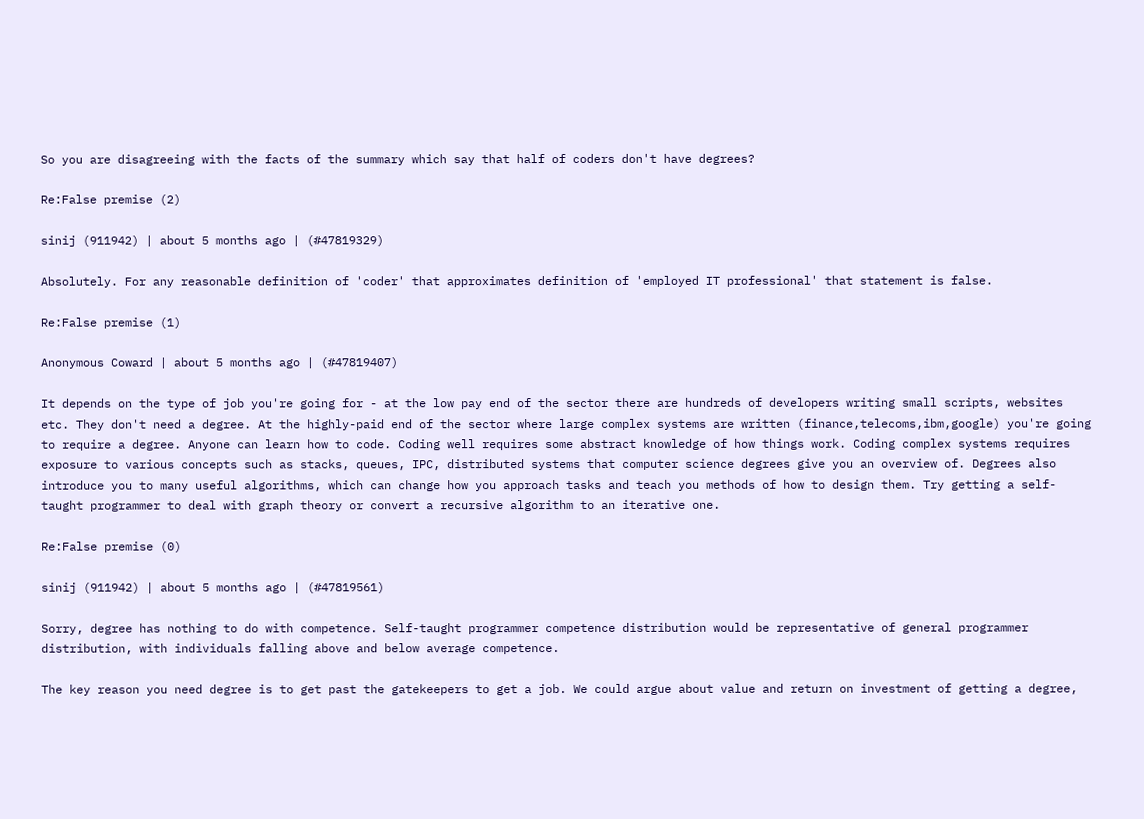So you are disagreeing with the facts of the summary which say that half of coders don't have degrees?

Re:False premise (2)

sinij (911942) | about 5 months ago | (#47819329)

Absolutely. For any reasonable definition of 'coder' that approximates definition of 'employed IT professional' that statement is false.

Re:False premise (1)

Anonymous Coward | about 5 months ago | (#47819407)

It depends on the type of job you're going for - at the low pay end of the sector there are hundreds of developers writing small scripts, websites etc. They don't need a degree. At the highly-paid end of the sector where large complex systems are written (finance,telecoms,ibm,google) you're going to require a degree. Anyone can learn how to code. Coding well requires some abstract knowledge of how things work. Coding complex systems requires exposure to various concepts such as stacks, queues, IPC, distributed systems that computer science degrees give you an overview of. Degrees also introduce you to many useful algorithms, which can change how you approach tasks and teach you methods of how to design them. Try getting a self-taught programmer to deal with graph theory or convert a recursive algorithm to an iterative one.

Re:False premise (0)

sinij (911942) | about 5 months ago | (#47819561)

Sorry, degree has nothing to do with competence. Self-taught programmer competence distribution would be representative of general programmer distribution, with individuals falling above and below average competence.

The key reason you need degree is to get past the gatekeepers to get a job. We could argue about value and return on investment of getting a degree,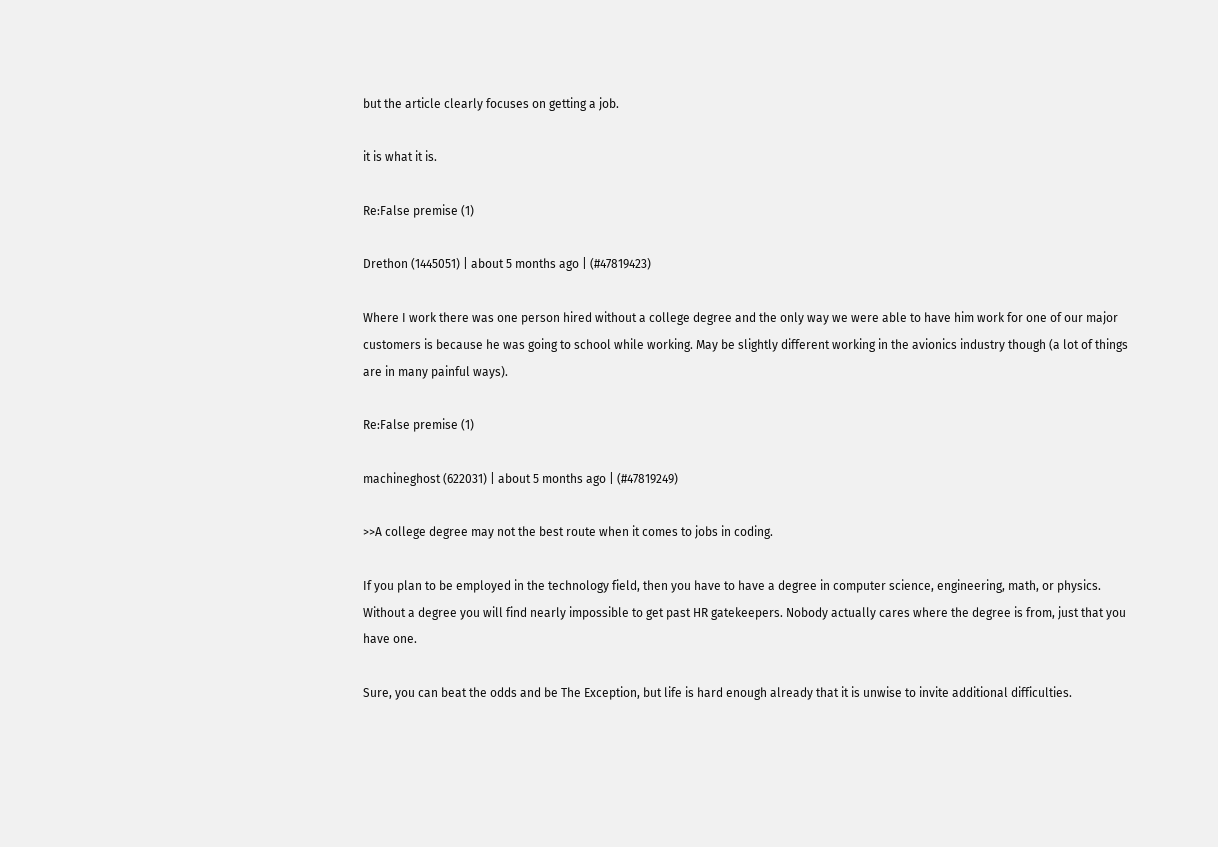but the article clearly focuses on getting a job.

it is what it is.

Re:False premise (1)

Drethon (1445051) | about 5 months ago | (#47819423)

Where I work there was one person hired without a college degree and the only way we were able to have him work for one of our major customers is because he was going to school while working. May be slightly different working in the avionics industry though (a lot of things are in many painful ways).

Re:False premise (1)

machineghost (622031) | about 5 months ago | (#47819249)

>>A college degree may not the best route when it comes to jobs in coding.

If you plan to be employed in the technology field, then you have to have a degree in computer science, engineering, math, or physics. Without a degree you will find nearly impossible to get past HR gatekeepers. Nobody actually cares where the degree is from, just that you have one.

Sure, you can beat the odds and be The Exception, but life is hard enough already that it is unwise to invite additional difficulties.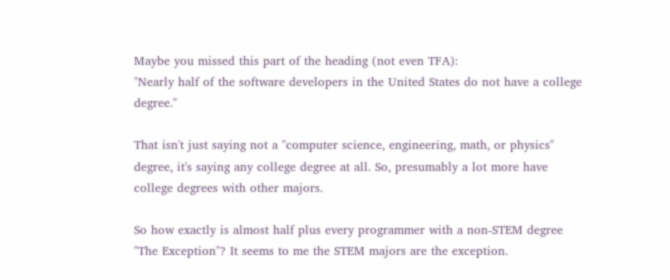Maybe you missed this part of the heading (not even TFA):
"Nearly half of the software developers in the United States do not have a college degree."

That isn't just saying not a "computer science, engineering, math, or physics" degree, it's saying any college degree at all. So, presumably a lot more have college degrees with other majors.

So how exactly is almost half plus every programmer with a non-STEM degree "The Exception"? It seems to me the STEM majors are the exception.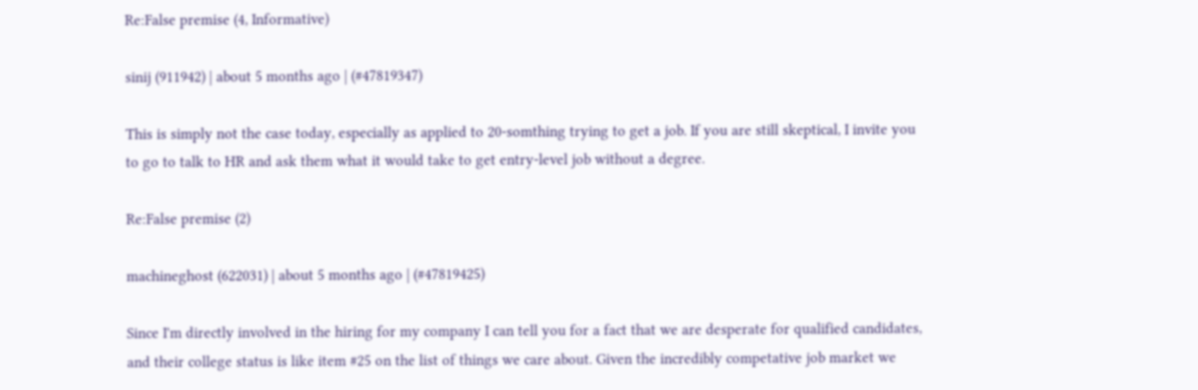Re:False premise (4, Informative)

sinij (911942) | about 5 months ago | (#47819347)

This is simply not the case today, especially as applied to 20-somthing trying to get a job. If you are still skeptical, I invite you to go to talk to HR and ask them what it would take to get entry-level job without a degree.

Re:False premise (2)

machineghost (622031) | about 5 months ago | (#47819425)

Since I'm directly involved in the hiring for my company I can tell you for a fact that we are desperate for qualified candidates, and their college status is like item #25 on the list of things we care about. Given the incredibly competative job market we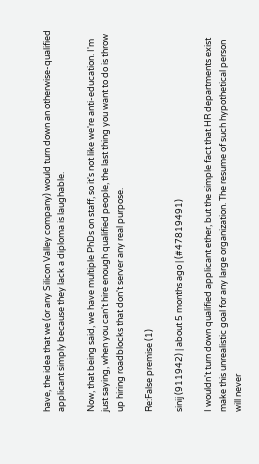have, the idea that we (or any Silicon Valley company) would turn down an otherwise-qualified applicant simply because they lack a diploma is laughable.

Now, that being said, we have multiple PhDs on staff, so it's not like we're anti-education. I'm just saying, when you can't hire enough qualified people, the last thing you want to do is throw up hiring roadblocks that don't server any real purpose.

Re:False premise (1)

sinij (911942) | about 5 months ago | (#47819491)

I wouldn't turn down qualified applicant ether, but the simple fact that HR departments exist make this unrealistic goal for any large organization. The resume of such hypothetical person will never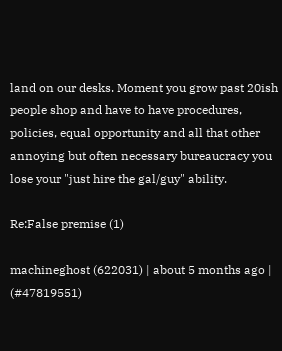land on our desks. Moment you grow past 20ish people shop and have to have procedures, policies, equal opportunity and all that other annoying but often necessary bureaucracy you lose your "just hire the gal/guy" ability.

Re:False premise (1)

machineghost (622031) | about 5 months ago | (#47819551)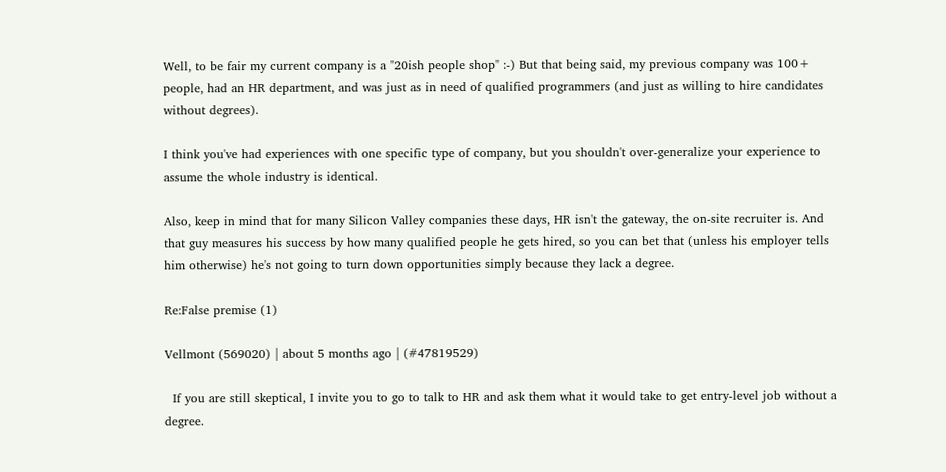Well, to be fair my current company is a "20ish people shop" :-) But that being said, my previous company was 100+ people, had an HR department, and was just as in need of qualified programmers (and just as willing to hire candidates without degrees).

I think you've had experiences with one specific type of company, but you shouldn't over-generalize your experience to assume the whole industry is identical.

Also, keep in mind that for many Silicon Valley companies these days, HR isn't the gateway, the on-site recruiter is. And that guy measures his success by how many qualified people he gets hired, so you can bet that (unless his employer tells him otherwise) he's not going to turn down opportunities simply because they lack a degree.

Re:False premise (1)

Vellmont (569020) | about 5 months ago | (#47819529)

  If you are still skeptical, I invite you to go to talk to HR and ask them what it would take to get entry-level job without a degree.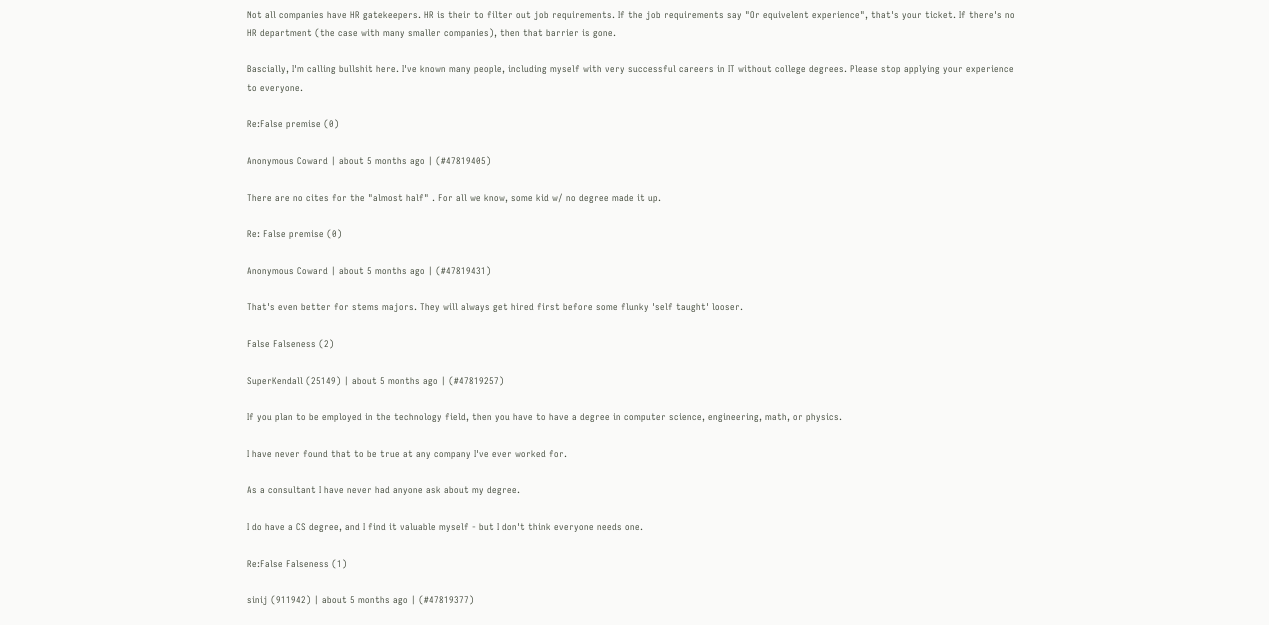Not all companies have HR gatekeepers. HR is their to filter out job requirements. If the job requirements say "Or equivelent experience", that's your ticket. If there's no HR department (the case with many smaller companies), then that barrier is gone.

Bascially, I'm calling bullshit here. I've known many people, including myself with very successful careers in IT without college degrees. Please stop applying your experience to everyone.

Re:False premise (0)

Anonymous Coward | about 5 months ago | (#47819405)

There are no cites for the "almost half" . For all we know, some kid w/ no degree made it up.

Re: False premise (0)

Anonymous Coward | about 5 months ago | (#47819431)

That's even better for stems majors. They will always get hired first before some flunky 'self taught' looser.

False Falseness (2)

SuperKendall (25149) | about 5 months ago | (#47819257)

If you plan to be employed in the technology field, then you have to have a degree in computer science, engineering, math, or physics.

I have never found that to be true at any company I've ever worked for.

As a consultant I have never had anyone ask about my degree.

I do have a CS degree, and I find it valuable myself - but I don't think everyone needs one.

Re:False Falseness (1)

sinij (911942) | about 5 months ago | (#47819377)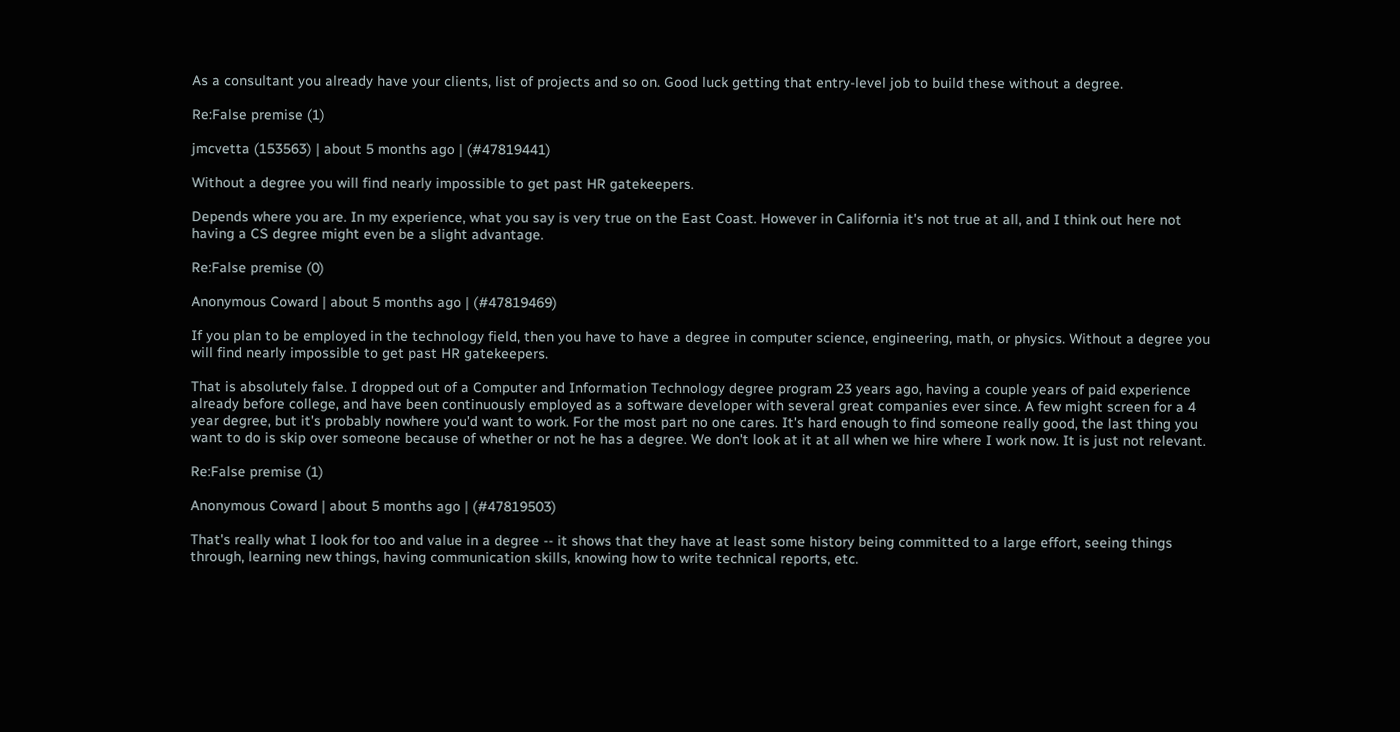As a consultant you already have your clients, list of projects and so on. Good luck getting that entry-level job to build these without a degree.

Re:False premise (1)

jmcvetta (153563) | about 5 months ago | (#47819441)

Without a degree you will find nearly impossible to get past HR gatekeepers.

Depends where you are. In my experience, what you say is very true on the East Coast. However in California it's not true at all, and I think out here not having a CS degree might even be a slight advantage.

Re:False premise (0)

Anonymous Coward | about 5 months ago | (#47819469)

If you plan to be employed in the technology field, then you have to have a degree in computer science, engineering, math, or physics. Without a degree you will find nearly impossible to get past HR gatekeepers.

That is absolutely false. I dropped out of a Computer and Information Technology degree program 23 years ago, having a couple years of paid experience already before college, and have been continuously employed as a software developer with several great companies ever since. A few might screen for a 4 year degree, but it's probably nowhere you'd want to work. For the most part no one cares. It's hard enough to find someone really good, the last thing you want to do is skip over someone because of whether or not he has a degree. We don't look at it at all when we hire where I work now. It is just not relevant.

Re:False premise (1)

Anonymous Coward | about 5 months ago | (#47819503)

That's really what I look for too and value in a degree -- it shows that they have at least some history being committed to a large effort, seeing things through, learning new things, having communication skills, knowing how to write technical reports, etc.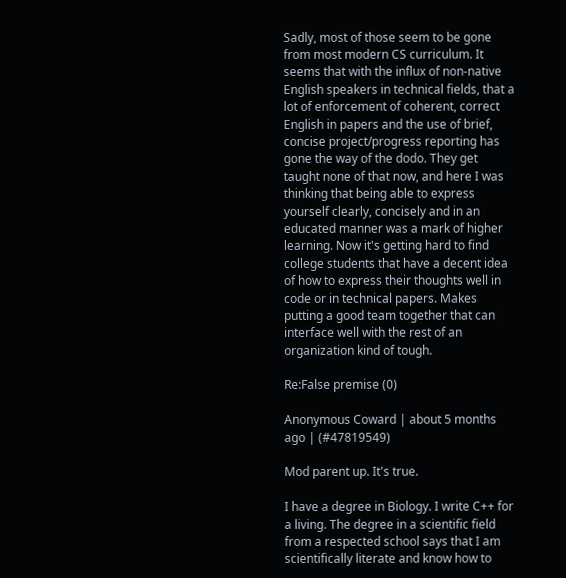Sadly, most of those seem to be gone from most modern CS curriculum. It seems that with the influx of non-native English speakers in technical fields, that a lot of enforcement of coherent, correct English in papers and the use of brief, concise project/progress reporting has gone the way of the dodo. They get taught none of that now, and here I was thinking that being able to express yourself clearly, concisely and in an educated manner was a mark of higher learning. Now it's getting hard to find college students that have a decent idea of how to express their thoughts well in code or in technical papers. Makes putting a good team together that can interface well with the rest of an organization kind of tough.

Re:False premise (0)

Anonymous Coward | about 5 months ago | (#47819549)

Mod parent up. It's true.

I have a degree in Biology. I write C++ for a living. The degree in a scientific field from a respected school says that I am scientifically literate and know how to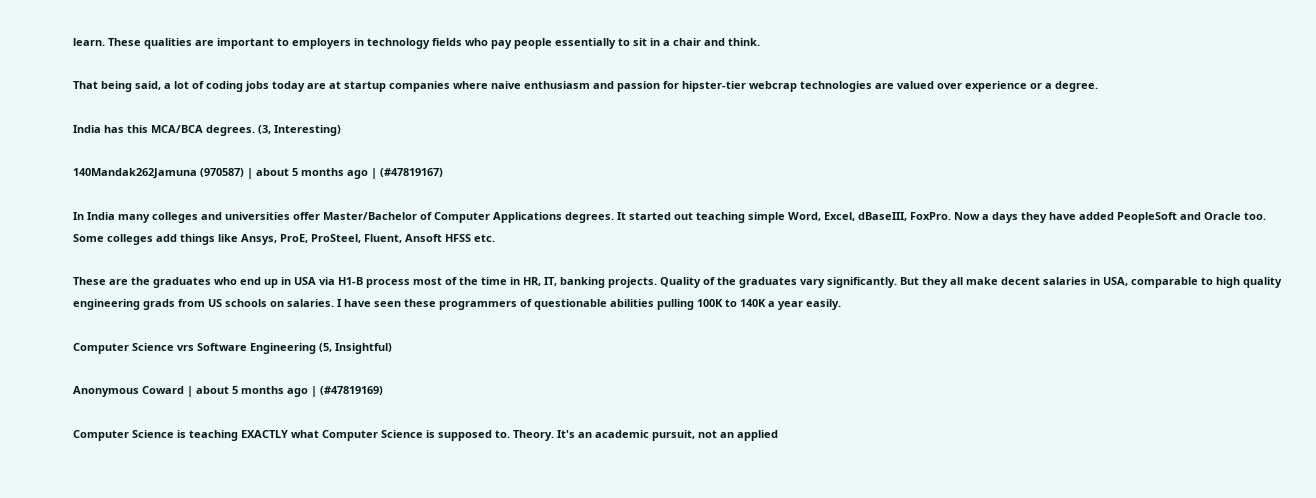learn. These qualities are important to employers in technology fields who pay people essentially to sit in a chair and think.

That being said, a lot of coding jobs today are at startup companies where naive enthusiasm and passion for hipster-tier webcrap technologies are valued over experience or a degree.

India has this MCA/BCA degrees. (3, Interesting)

140Mandak262Jamuna (970587) | about 5 months ago | (#47819167)

In India many colleges and universities offer Master/Bachelor of Computer Applications degrees. It started out teaching simple Word, Excel, dBaseIII, FoxPro. Now a days they have added PeopleSoft and Oracle too. Some colleges add things like Ansys, ProE, ProSteel, Fluent, Ansoft HFSS etc.

These are the graduates who end up in USA via H1-B process most of the time in HR, IT, banking projects. Quality of the graduates vary significantly. But they all make decent salaries in USA, comparable to high quality engineering grads from US schools on salaries. I have seen these programmers of questionable abilities pulling 100K to 140K a year easily.

Computer Science vrs Software Engineering (5, Insightful)

Anonymous Coward | about 5 months ago | (#47819169)

Computer Science is teaching EXACTLY what Computer Science is supposed to. Theory. It's an academic pursuit, not an applied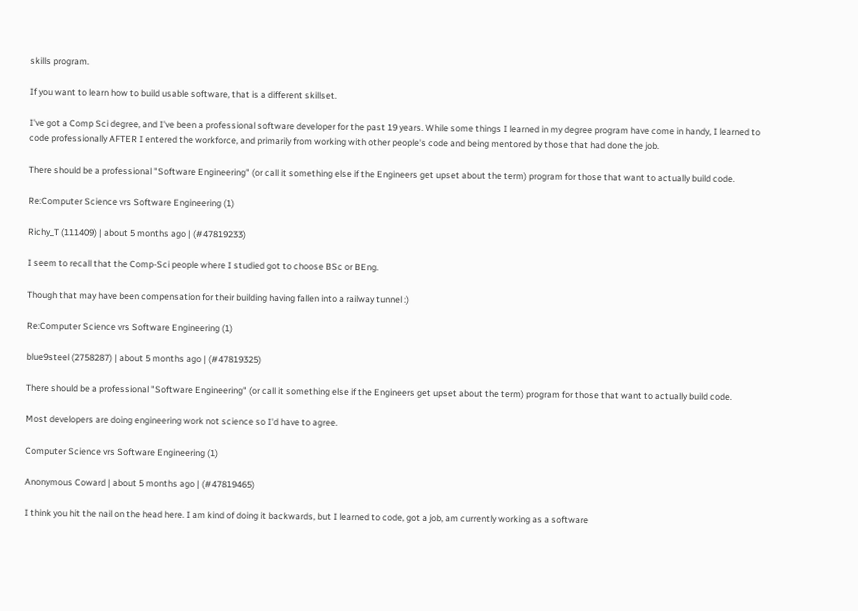skills program.

If you want to learn how to build usable software, that is a different skillset.

I've got a Comp Sci degree, and I've been a professional software developer for the past 19 years. While some things I learned in my degree program have come in handy, I learned to code professionally AFTER I entered the workforce, and primarily from working with other people's code and being mentored by those that had done the job.

There should be a professional "Software Engineering" (or call it something else if the Engineers get upset about the term) program for those that want to actually build code.

Re:Computer Science vrs Software Engineering (1)

Richy_T (111409) | about 5 months ago | (#47819233)

I seem to recall that the Comp-Sci people where I studied got to choose BSc or BEng.

Though that may have been compensation for their building having fallen into a railway tunnel :)

Re:Computer Science vrs Software Engineering (1)

blue9steel (2758287) | about 5 months ago | (#47819325)

There should be a professional "Software Engineering" (or call it something else if the Engineers get upset about the term) program for those that want to actually build code.

Most developers are doing engineering work not science so I'd have to agree.

Computer Science vrs Software Engineering (1)

Anonymous Coward | about 5 months ago | (#47819465)

I think you hit the nail on the head here. I am kind of doing it backwards, but I learned to code, got a job, am currently working as a software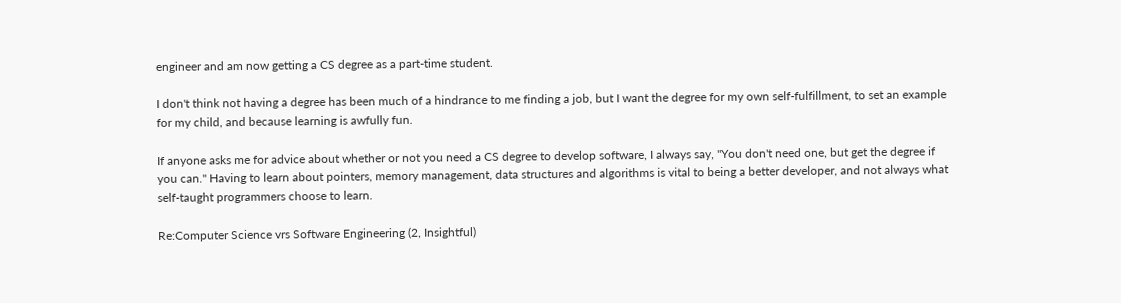engineer and am now getting a CS degree as a part-time student.

I don't think not having a degree has been much of a hindrance to me finding a job, but I want the degree for my own self-fulfillment, to set an example for my child, and because learning is awfully fun.

If anyone asks me for advice about whether or not you need a CS degree to develop software, I always say, "You don't need one, but get the degree if you can." Having to learn about pointers, memory management, data structures and algorithms is vital to being a better developer, and not always what self-taught programmers choose to learn.

Re:Computer Science vrs Software Engineering (2, Insightful)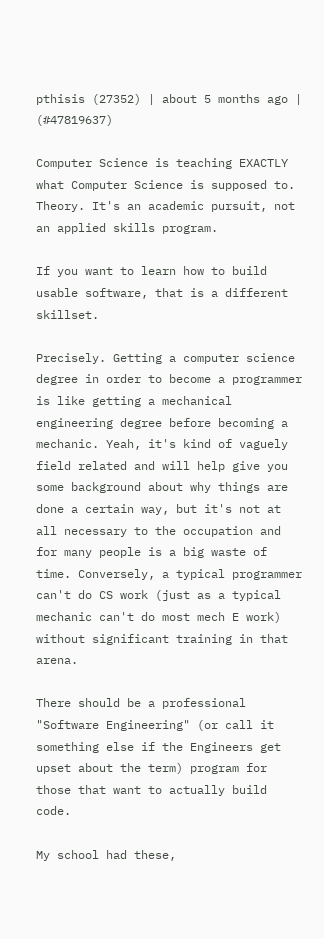pthisis (27352) | about 5 months ago | (#47819637)

Computer Science is teaching EXACTLY what Computer Science is supposed to. Theory. It's an academic pursuit, not an applied skills program.

If you want to learn how to build usable software, that is a different skillset.

Precisely. Getting a computer science degree in order to become a programmer is like getting a mechanical engineering degree before becoming a mechanic. Yeah, it's kind of vaguely field related and will help give you some background about why things are done a certain way, but it's not at all necessary to the occupation and for many people is a big waste of time. Conversely, a typical programmer can't do CS work (just as a typical mechanic can't do most mech E work) without significant training in that arena.

There should be a professional "Software Engineering" (or call it something else if the Engineers get upset about the term) program for those that want to actually build code.

My school had these,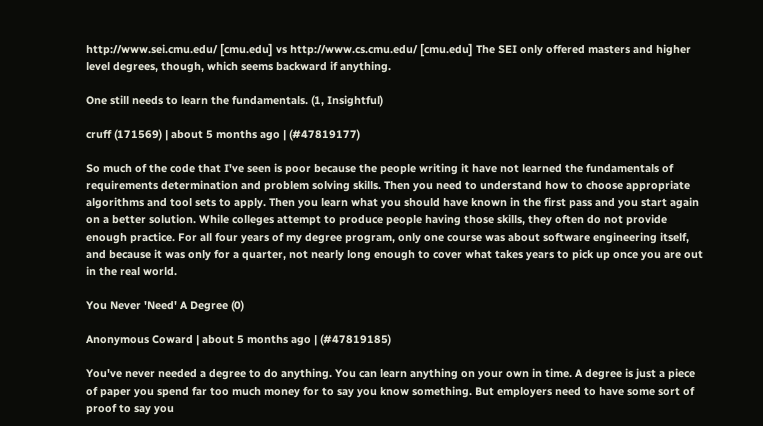http://www.sei.cmu.edu/ [cmu.edu] vs http://www.cs.cmu.edu/ [cmu.edu] The SEI only offered masters and higher level degrees, though, which seems backward if anything.

One still needs to learn the fundamentals. (1, Insightful)

cruff (171569) | about 5 months ago | (#47819177)

So much of the code that I've seen is poor because the people writing it have not learned the fundamentals of requirements determination and problem solving skills. Then you need to understand how to choose appropriate algorithms and tool sets to apply. Then you learn what you should have known in the first pass and you start again on a better solution. While colleges attempt to produce people having those skills, they often do not provide enough practice. For all four years of my degree program, only one course was about software engineering itself, and because it was only for a quarter, not nearly long enough to cover what takes years to pick up once you are out in the real world.

You Never 'Need' A Degree (0)

Anonymous Coward | about 5 months ago | (#47819185)

You've never needed a degree to do anything. You can learn anything on your own in time. A degree is just a piece of paper you spend far too much money for to say you know something. But employers need to have some sort of proof to say you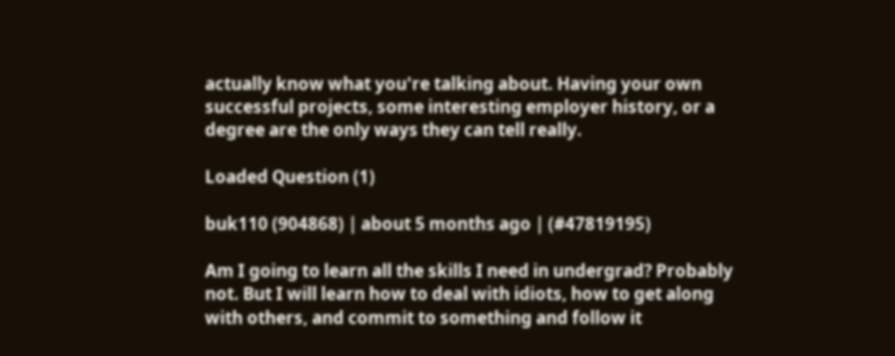actually know what you're talking about. Having your own successful projects, some interesting employer history, or a degree are the only ways they can tell really.

Loaded Question (1)

buk110 (904868) | about 5 months ago | (#47819195)

Am I going to learn all the skills I need in undergrad? Probably not. But I will learn how to deal with idiots, how to get along with others, and commit to something and follow it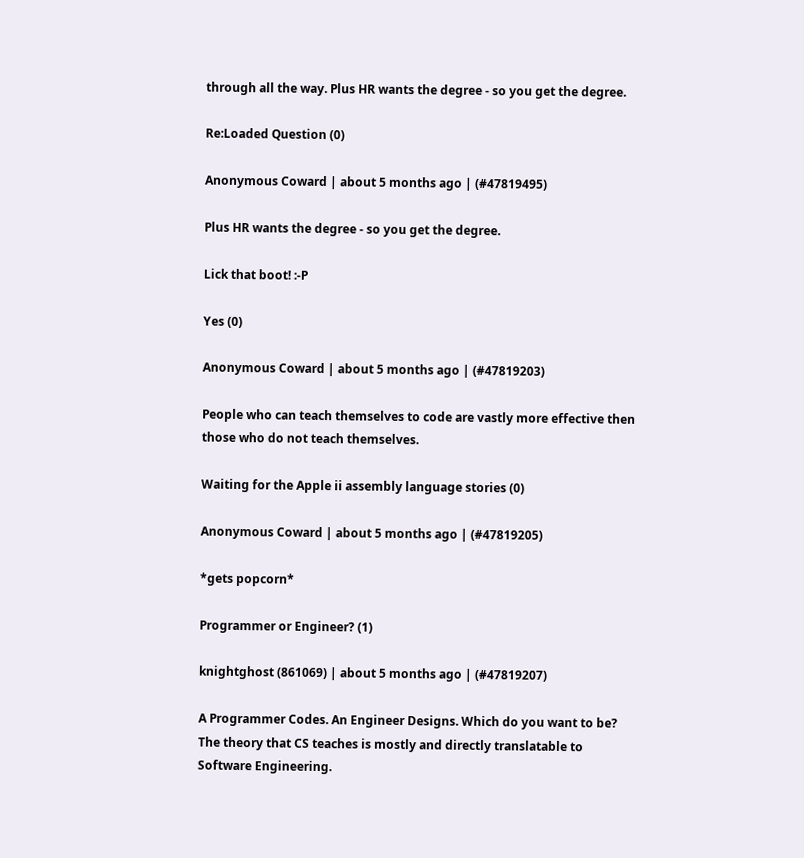through all the way. Plus HR wants the degree - so you get the degree.

Re:Loaded Question (0)

Anonymous Coward | about 5 months ago | (#47819495)

Plus HR wants the degree - so you get the degree.

Lick that boot! :-P

Yes (0)

Anonymous Coward | about 5 months ago | (#47819203)

People who can teach themselves to code are vastly more effective then those who do not teach themselves.

Waiting for the Apple ii assembly language stories (0)

Anonymous Coward | about 5 months ago | (#47819205)

*gets popcorn*

Programmer or Engineer? (1)

knightghost (861069) | about 5 months ago | (#47819207)

A Programmer Codes. An Engineer Designs. Which do you want to be? The theory that CS teaches is mostly and directly translatable to Software Engineering.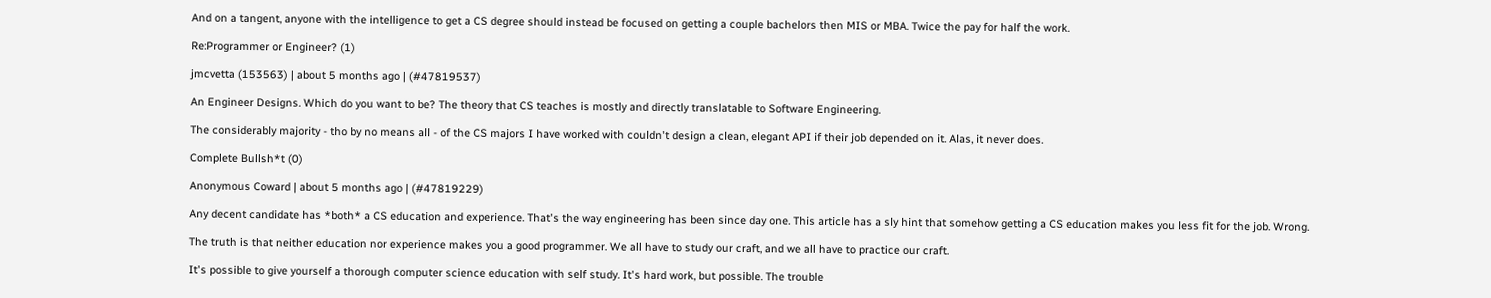And on a tangent, anyone with the intelligence to get a CS degree should instead be focused on getting a couple bachelors then MIS or MBA. Twice the pay for half the work.

Re:Programmer or Engineer? (1)

jmcvetta (153563) | about 5 months ago | (#47819537)

An Engineer Designs. Which do you want to be? The theory that CS teaches is mostly and directly translatable to Software Engineering.

The considerably majority - tho by no means all - of the CS majors I have worked with couldn't design a clean, elegant API if their job depended on it. Alas, it never does.

Complete Bullsh*t (0)

Anonymous Coward | about 5 months ago | (#47819229)

Any decent candidate has *both* a CS education and experience. That's the way engineering has been since day one. This article has a sly hint that somehow getting a CS education makes you less fit for the job. Wrong.

The truth is that neither education nor experience makes you a good programmer. We all have to study our craft, and we all have to practice our craft.

It's possible to give yourself a thorough computer science education with self study. It's hard work, but possible. The trouble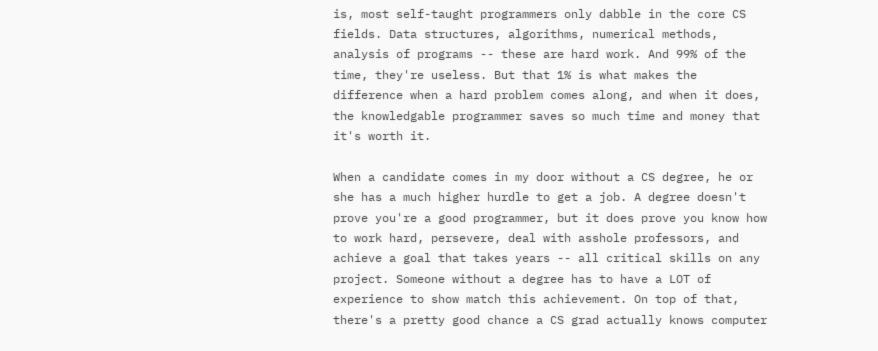is, most self-taught programmers only dabble in the core CS fields. Data structures, algorithms, numerical methods, analysis of programs -- these are hard work. And 99% of the time, they're useless. But that 1% is what makes the difference when a hard problem comes along, and when it does, the knowledgable programmer saves so much time and money that it's worth it.

When a candidate comes in my door without a CS degree, he or she has a much higher hurdle to get a job. A degree doesn't prove you're a good programmer, but it does prove you know how to work hard, persevere, deal with asshole professors, and achieve a goal that takes years -- all critical skills on any project. Someone without a degree has to have a LOT of experience to show match this achievement. On top of that, there's a pretty good chance a CS grad actually knows computer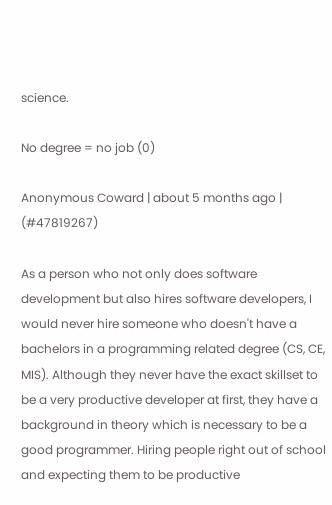science.

No degree = no job (0)

Anonymous Coward | about 5 months ago | (#47819267)

As a person who not only does software development but also hires software developers, I would never hire someone who doesn't have a bachelors in a programming related degree (CS, CE, MIS). Although they never have the exact skillset to be a very productive developer at first, they have a background in theory which is necessary to be a good programmer. Hiring people right out of school and expecting them to be productive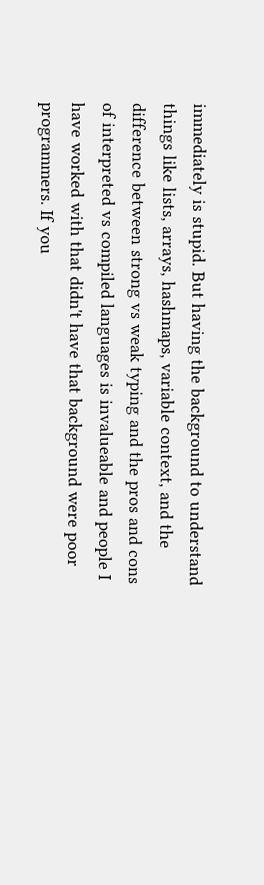immediately is stupid. But having the background to understand things like lists, arrays, hashmaps, variable context, and the difference between strong vs weak typing and the pros and cons of interpreted vs compiled languages is invalueable and people I have worked with that didn't have that background were poor programmers. If you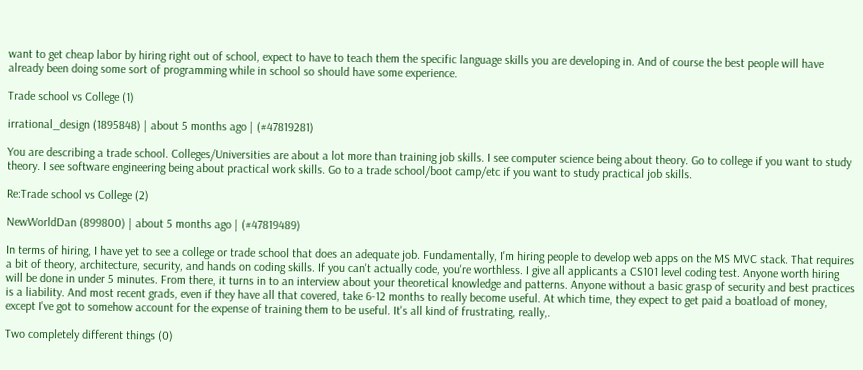want to get cheap labor by hiring right out of school, expect to have to teach them the specific language skills you are developing in. And of course the best people will have already been doing some sort of programming while in school so should have some experience.

Trade school vs College (1)

irrational_design (1895848) | about 5 months ago | (#47819281)

You are describing a trade school. Colleges/Universities are about a lot more than training job skills. I see computer science being about theory. Go to college if you want to study theory. I see software engineering being about practical work skills. Go to a trade school/boot camp/etc if you want to study practical job skills.

Re:Trade school vs College (2)

NewWorldDan (899800) | about 5 months ago | (#47819489)

In terms of hiring, I have yet to see a college or trade school that does an adequate job. Fundamentally, I'm hiring people to develop web apps on the MS MVC stack. That requires a bit of theory, architecture, security, and hands on coding skills. If you can't actually code, you're worthless. I give all applicants a CS101 level coding test. Anyone worth hiring will be done in under 5 minutes. From there, it turns in to an interview about your theoretical knowledge and patterns. Anyone without a basic grasp of security and best practices is a liability. And most recent grads, even if they have all that covered, take 6-12 months to really become useful. At which time, they expect to get paid a boatload of money, except I've got to somehow account for the expense of training them to be useful. It's all kind of frustrating, really,.

Two completely different things (0)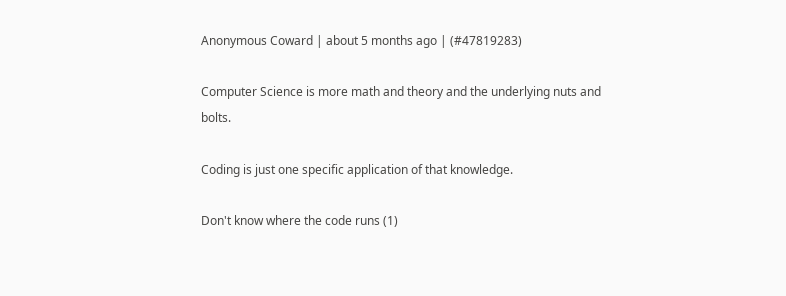Anonymous Coward | about 5 months ago | (#47819283)

Computer Science is more math and theory and the underlying nuts and bolts.

Coding is just one specific application of that knowledge.

Don't know where the code runs (1)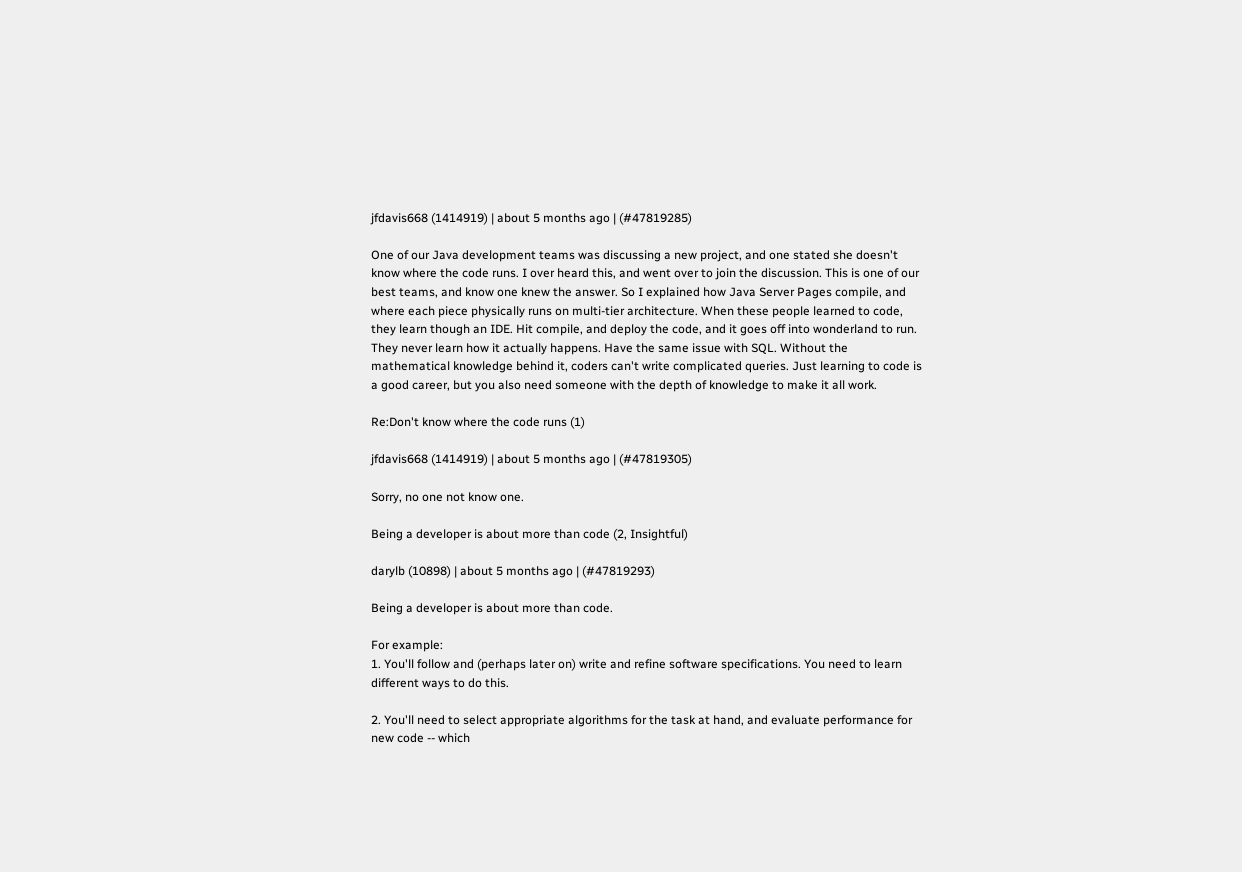jfdavis668 (1414919) | about 5 months ago | (#47819285)

One of our Java development teams was discussing a new project, and one stated she doesn't know where the code runs. I over heard this, and went over to join the discussion. This is one of our best teams, and know one knew the answer. So I explained how Java Server Pages compile, and where each piece physically runs on multi-tier architecture. When these people learned to code, they learn though an IDE. Hit compile, and deploy the code, and it goes off into wonderland to run. They never learn how it actually happens. Have the same issue with SQL. Without the mathematical knowledge behind it, coders can't write complicated queries. Just learning to code is a good career, but you also need someone with the depth of knowledge to make it all work.

Re:Don't know where the code runs (1)

jfdavis668 (1414919) | about 5 months ago | (#47819305)

Sorry, no one not know one.

Being a developer is about more than code (2, Insightful)

darylb (10898) | about 5 months ago | (#47819293)

Being a developer is about more than code.

For example:
1. You'll follow and (perhaps later on) write and refine software specifications. You need to learn different ways to do this.

2. You'll need to select appropriate algorithms for the task at hand, and evaluate performance for new code -- which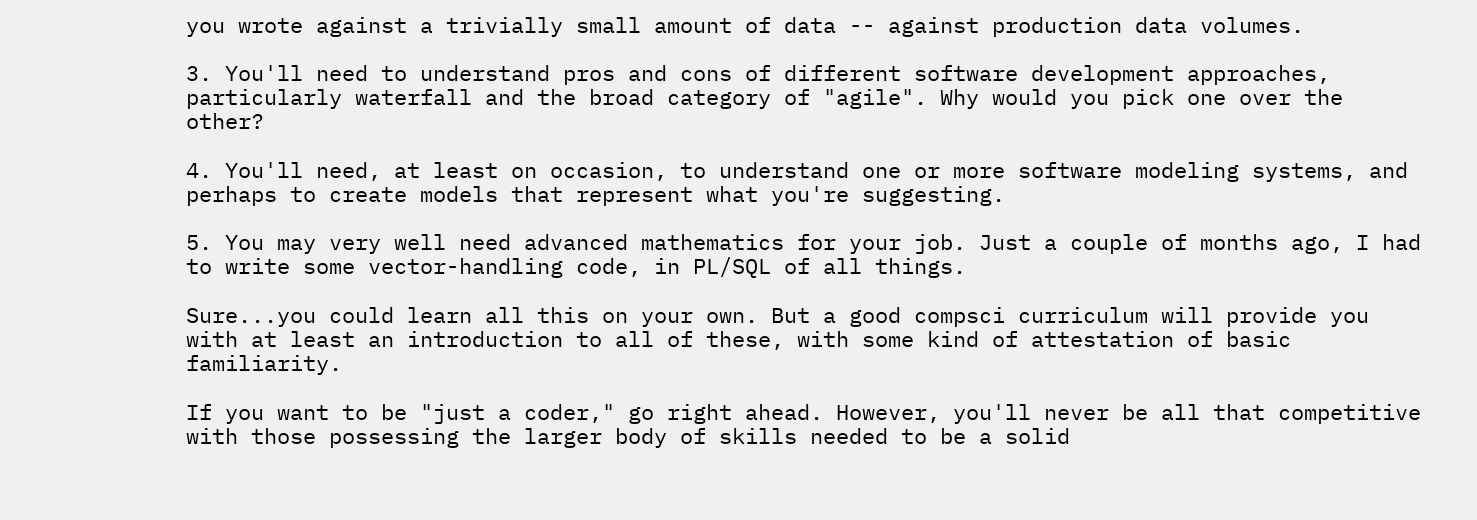you wrote against a trivially small amount of data -- against production data volumes.

3. You'll need to understand pros and cons of different software development approaches, particularly waterfall and the broad category of "agile". Why would you pick one over the other?

4. You'll need, at least on occasion, to understand one or more software modeling systems, and perhaps to create models that represent what you're suggesting.

5. You may very well need advanced mathematics for your job. Just a couple of months ago, I had to write some vector-handling code, in PL/SQL of all things.

Sure...you could learn all this on your own. But a good compsci curriculum will provide you with at least an introduction to all of these, with some kind of attestation of basic familiarity.

If you want to be "just a coder," go right ahead. However, you'll never be all that competitive with those possessing the larger body of skills needed to be a solid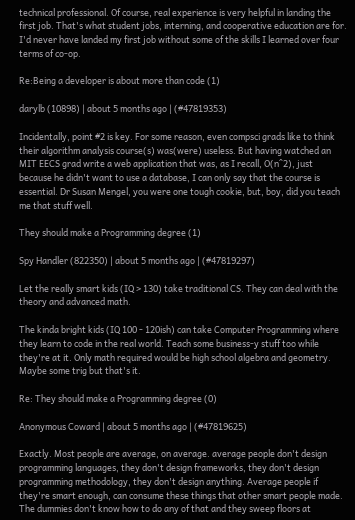technical professional. Of course, real experience is very helpful in landing the first job. That's what student jobs, interning, and cooperative education are for. I'd never have landed my first job without some of the skills I learned over four terms of co-op.

Re:Being a developer is about more than code (1)

darylb (10898) | about 5 months ago | (#47819353)

Incidentally, point #2 is key. For some reason, even compsci grads like to think their algorithm analysis course(s) was(were) useless. But having watched an MIT EECS grad write a web application that was, as I recall, O(n^2), just because he didn't want to use a database, I can only say that the course is essential. Dr Susan Mengel, you were one tough cookie, but, boy, did you teach me that stuff well.

They should make a Programming degree (1)

Spy Handler (822350) | about 5 months ago | (#47819297)

Let the really smart kids (IQ > 130) take traditional CS. They can deal with the theory and advanced math.

The kinda bright kids (IQ 100 - 120ish) can take Computer Programming where they learn to code in the real world. Teach some business-y stuff too while they're at it. Only math required would be high school algebra and geometry. Maybe some trig but that's it.

Re: They should make a Programming degree (0)

Anonymous Coward | about 5 months ago | (#47819625)

Exactly. Most people are average, on average. average people don't design programming languages, they don't design frameworks, they don't design programming methodology, they don't design anything. Average people if they're smart enough, can consume these things that other smart people made. The dummies don't know how to do any of that and they sweep floors at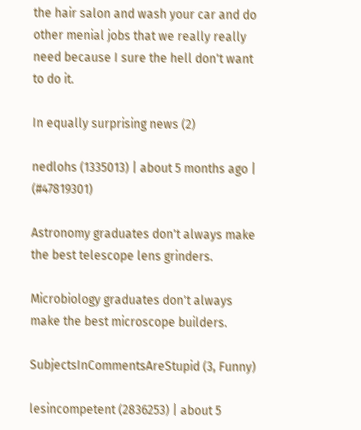the hair salon and wash your car and do other menial jobs that we really really need because I sure the hell don't want to do it.

In equally surprising news (2)

nedlohs (1335013) | about 5 months ago | (#47819301)

Astronomy graduates don't always make the best telescope lens grinders.

Microbiology graduates don't always make the best microscope builders.

SubjectsInCommentsAreStupid (3, Funny)

lesincompetent (2836253) | about 5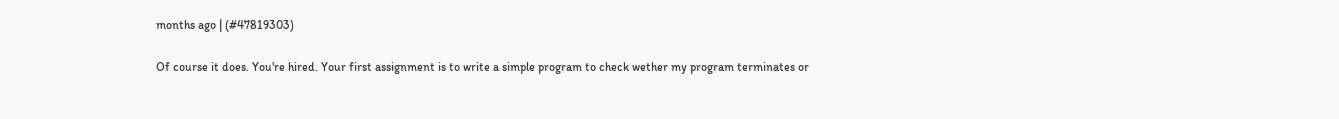months ago | (#47819303)

Of course it does. You're hired. Your first assignment is to write a simple program to check wether my program terminates or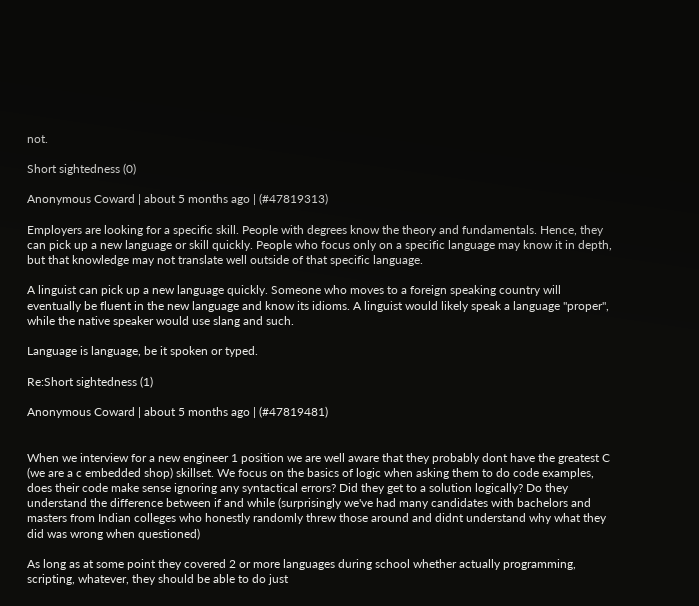not.

Short sightedness (0)

Anonymous Coward | about 5 months ago | (#47819313)

Employers are looking for a specific skill. People with degrees know the theory and fundamentals. Hence, they can pick up a new language or skill quickly. People who focus only on a specific language may know it in depth, but that knowledge may not translate well outside of that specific language.

A linguist can pick up a new language quickly. Someone who moves to a foreign speaking country will eventually be fluent in the new language and know its idioms. A linguist would likely speak a language "proper", while the native speaker would use slang and such.

Language is language, be it spoken or typed.

Re:Short sightedness (1)

Anonymous Coward | about 5 months ago | (#47819481)


When we interview for a new engineer 1 position we are well aware that they probably dont have the greatest C (we are a c embedded shop) skillset. We focus on the basics of logic when asking them to do code examples, does their code make sense ignoring any syntactical errors? Did they get to a solution logically? Do they understand the difference between if and while (surprisingly we've had many candidates with bachelors and masters from Indian colleges who honestly randomly threw those around and didnt understand why what they did was wrong when questioned)

As long as at some point they covered 2 or more languages during school whether actually programming, scripting, whatever, they should be able to do just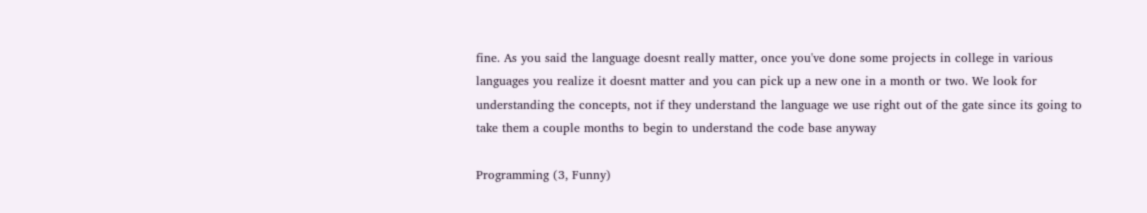fine. As you said the language doesnt really matter, once you've done some projects in college in various languages you realize it doesnt matter and you can pick up a new one in a month or two. We look for understanding the concepts, not if they understand the language we use right out of the gate since its going to take them a couple months to begin to understand the code base anyway

Programming (3, Funny)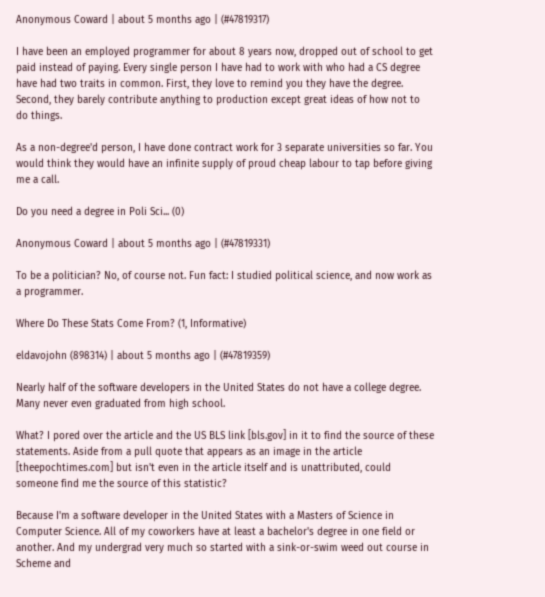Anonymous Coward | about 5 months ago | (#47819317)

I have been an employed programmer for about 8 years now, dropped out of school to get paid instead of paying. Every single person I have had to work with who had a CS degree have had two traits in common. First, they love to remind you they have the degree. Second, they barely contribute anything to production except great ideas of how not to do things.

As a non-degree'd person, I have done contract work for 3 separate universities so far. You would think they would have an infinite supply of proud cheap labour to tap before giving me a call.

Do you need a degree in Poli Sci... (0)

Anonymous Coward | about 5 months ago | (#47819331)

To be a politician? No, of course not. Fun fact: I studied political science, and now work as a programmer.

Where Do These Stats Come From? (1, Informative)

eldavojohn (898314) | about 5 months ago | (#47819359)

Nearly half of the software developers in the United States do not have a college degree. Many never even graduated from high school.

What? I pored over the article and the US BLS link [bls.gov] in it to find the source of these statements. Aside from a pull quote that appears as an image in the article [theepochtimes.com] but isn't even in the article itself and is unattributed, could someone find me the source of this statistic?

Because I'm a software developer in the United States with a Masters of Science in Computer Science. All of my coworkers have at least a bachelor's degree in one field or another. And my undergrad very much so started with a sink-or-swim weed out course in Scheme and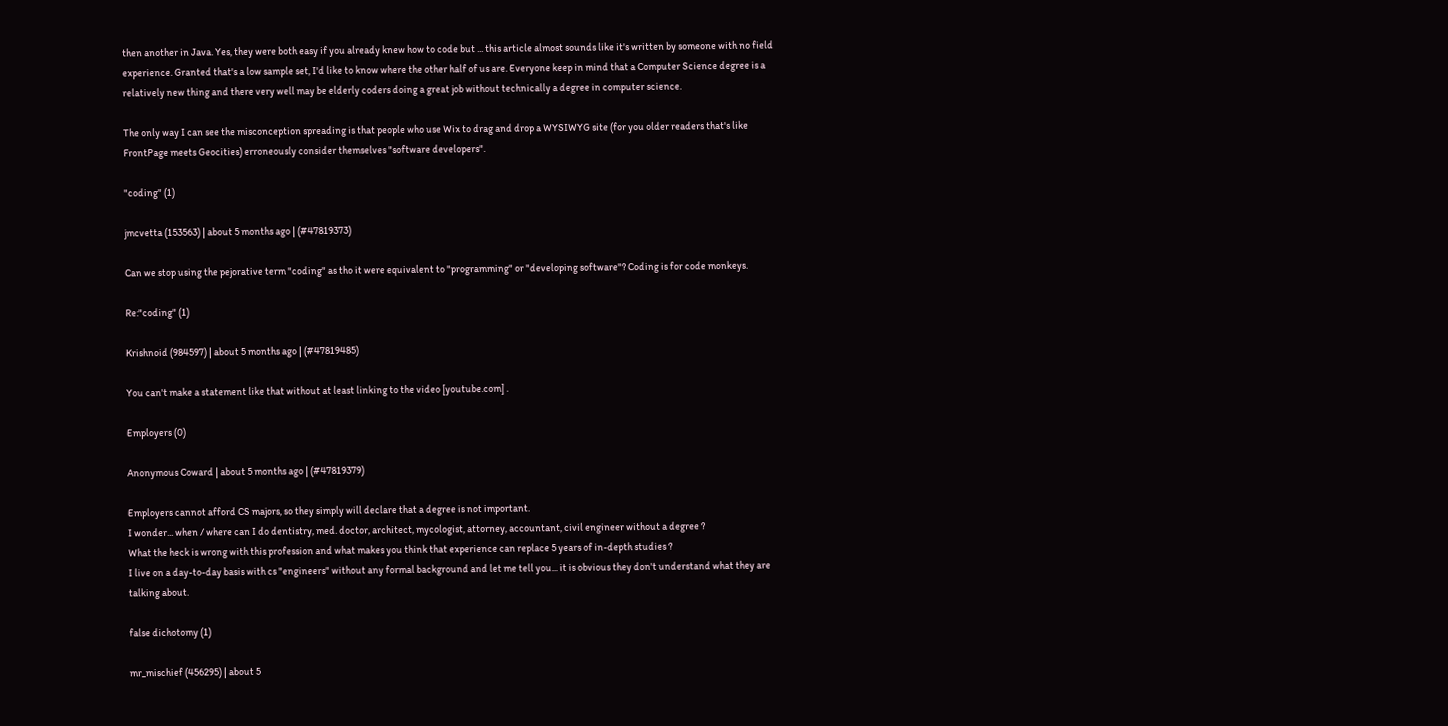then another in Java. Yes, they were both easy if you already knew how to code but ... this article almost sounds like it's written by someone with no field experience. Granted that's a low sample set, I'd like to know where the other half of us are. Everyone keep in mind that a Computer Science degree is a relatively new thing and there very well may be elderly coders doing a great job without technically a degree in computer science.

The only way I can see the misconception spreading is that people who use Wix to drag and drop a WYSIWYG site (for you older readers that's like FrontPage meets Geocities) erroneously consider themselves "software developers".

"coding" (1)

jmcvetta (153563) | about 5 months ago | (#47819373)

Can we stop using the pejorative term "coding" as tho it were equivalent to "programming" or "developing software"? Coding is for code monkeys.

Re:"coding" (1)

Krishnoid (984597) | about 5 months ago | (#47819485)

You can't make a statement like that without at least linking to the video [youtube.com] .

Employers (0)

Anonymous Coward | about 5 months ago | (#47819379)

Employers cannot afford CS majors, so they simply will declare that a degree is not important.
I wonder... when / where can I do dentistry, med. doctor, architect, mycologist, attorney, accountant, civil engineer without a degree ?
What the heck is wrong with this profession and what makes you think that experience can replace 5 years of in-depth studies ?
I live on a day-to-day basis with cs "engineers" without any formal background and let me tell you... it is obvious they don't understand what they are talking about.

false dichotomy (1)

mr_mischief (456295) | about 5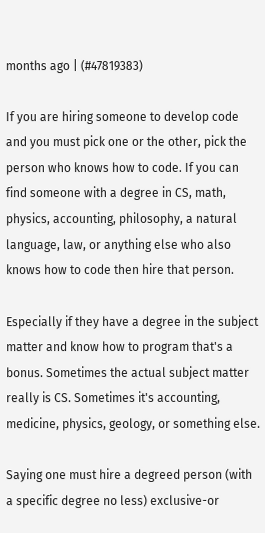months ago | (#47819383)

If you are hiring someone to develop code and you must pick one or the other, pick the person who knows how to code. If you can find someone with a degree in CS, math, physics, accounting, philosophy, a natural language, law, or anything else who also knows how to code then hire that person.

Especially if they have a degree in the subject matter and know how to program that's a bonus. Sometimes the actual subject matter really is CS. Sometimes it's accounting, medicine, physics, geology, or something else.

Saying one must hire a degreed person (with a specific degree no less) exclusive-or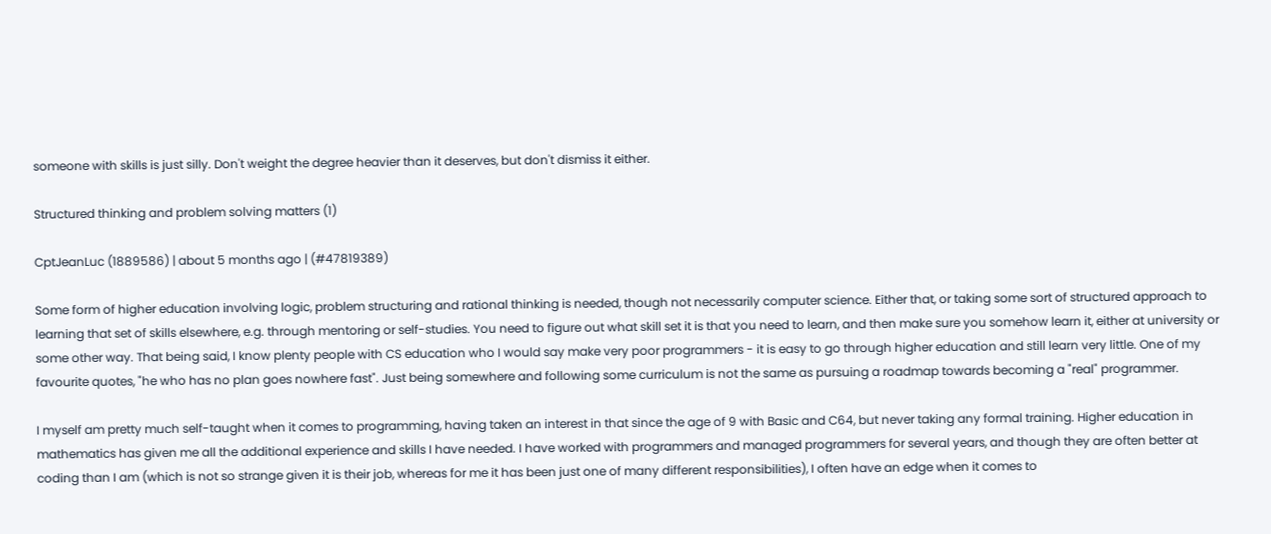someone with skills is just silly. Don't weight the degree heavier than it deserves, but don't dismiss it either.

Structured thinking and problem solving matters (1)

CptJeanLuc (1889586) | about 5 months ago | (#47819389)

Some form of higher education involving logic, problem structuring and rational thinking is needed, though not necessarily computer science. Either that, or taking some sort of structured approach to learning that set of skills elsewhere, e.g. through mentoring or self-studies. You need to figure out what skill set it is that you need to learn, and then make sure you somehow learn it, either at university or some other way. That being said, I know plenty people with CS education who I would say make very poor programmers - it is easy to go through higher education and still learn very little. One of my favourite quotes, "he who has no plan goes nowhere fast". Just being somewhere and following some curriculum is not the same as pursuing a roadmap towards becoming a "real" programmer.

I myself am pretty much self-taught when it comes to programming, having taken an interest in that since the age of 9 with Basic and C64, but never taking any formal training. Higher education in mathematics has given me all the additional experience and skills I have needed. I have worked with programmers and managed programmers for several years, and though they are often better at coding than I am (which is not so strange given it is their job, whereas for me it has been just one of many different responsibilities), I often have an edge when it comes to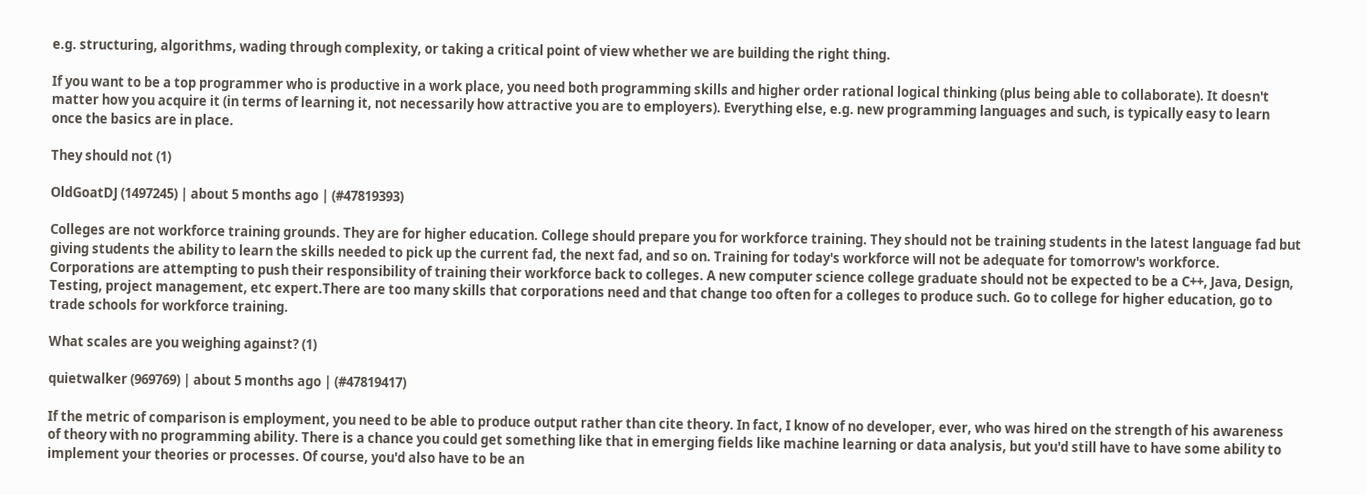e.g. structuring, algorithms, wading through complexity, or taking a critical point of view whether we are building the right thing.

If you want to be a top programmer who is productive in a work place, you need both programming skills and higher order rational logical thinking (plus being able to collaborate). It doesn't matter how you acquire it (in terms of learning it, not necessarily how attractive you are to employers). Everything else, e.g. new programming languages and such, is typically easy to learn once the basics are in place.

They should not (1)

OldGoatDJ (1497245) | about 5 months ago | (#47819393)

Colleges are not workforce training grounds. They are for higher education. College should prepare you for workforce training. They should not be training students in the latest language fad but giving students the ability to learn the skills needed to pick up the current fad, the next fad, and so on. Training for today's workforce will not be adequate for tomorrow's workforce. Corporations are attempting to push their responsibility of training their workforce back to colleges. A new computer science college graduate should not be expected to be a C++, Java, Design, Testing, project management, etc expert.There are too many skills that corporations need and that change too often for a colleges to produce such. Go to college for higher education, go to trade schools for workforce training.

What scales are you weighing against? (1)

quietwalker (969769) | about 5 months ago | (#47819417)

If the metric of comparison is employment, you need to be able to produce output rather than cite theory. In fact, I know of no developer, ever, who was hired on the strength of his awareness of theory with no programming ability. There is a chance you could get something like that in emerging fields like machine learning or data analysis, but you'd still have to have some ability to implement your theories or processes. Of course, you'd also have to be an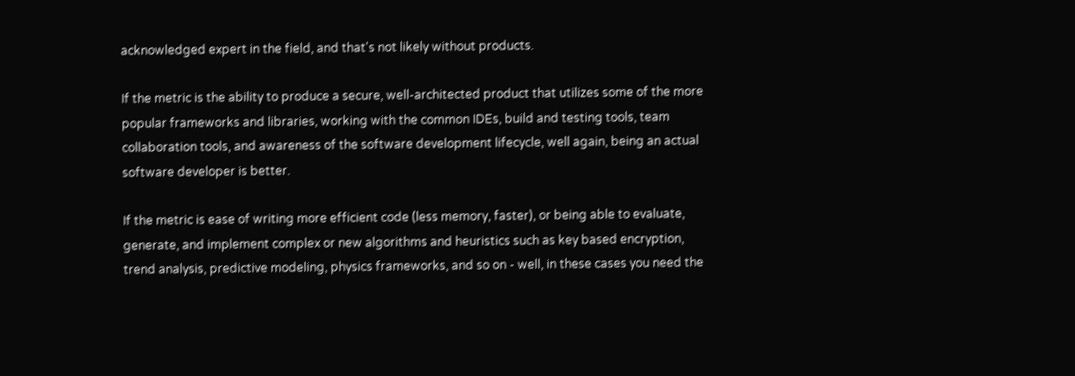acknowledged expert in the field, and that's not likely without products.

If the metric is the ability to produce a secure, well-architected product that utilizes some of the more popular frameworks and libraries, working with the common IDEs, build and testing tools, team collaboration tools, and awareness of the software development lifecycle, well again, being an actual software developer is better.

If the metric is ease of writing more efficient code (less memory, faster), or being able to evaluate, generate, and implement complex or new algorithms and heuristics such as key based encryption, trend analysis, predictive modeling, physics frameworks, and so on - well, in these cases you need the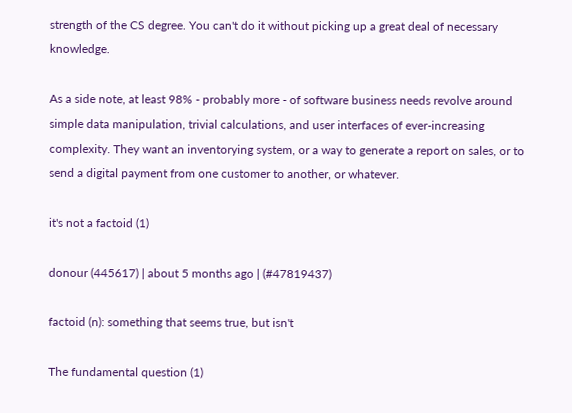strength of the CS degree. You can't do it without picking up a great deal of necessary knowledge.

As a side note, at least 98% - probably more - of software business needs revolve around simple data manipulation, trivial calculations, and user interfaces of ever-increasing complexity. They want an inventorying system, or a way to generate a report on sales, or to send a digital payment from one customer to another, or whatever.

it's not a factoid (1)

donour (445617) | about 5 months ago | (#47819437)

factoid (n): something that seems true, but isn't

The fundamental question (1)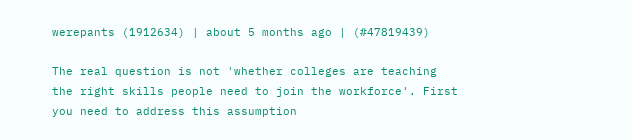werepants (1912634) | about 5 months ago | (#47819439)

The real question is not 'whether colleges are teaching the right skills people need to join the workforce'. First you need to address this assumption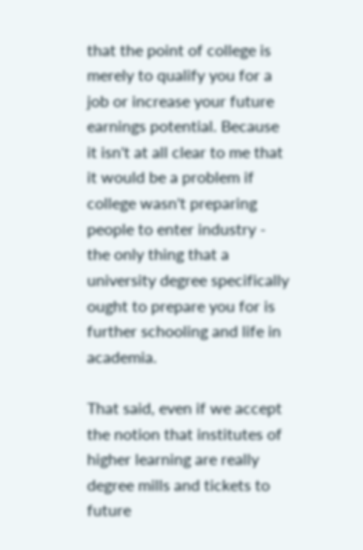that the point of college is merely to qualify you for a job or increase your future earnings potential. Because it isn't at all clear to me that it would be a problem if college wasn't preparing people to enter industry - the only thing that a university degree specifically ought to prepare you for is further schooling and life in academia.

That said, even if we accept the notion that institutes of higher learning are really degree mills and tickets to future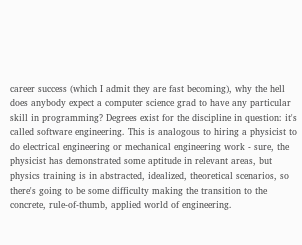career success (which I admit they are fast becoming), why the hell does anybody expect a computer science grad to have any particular skill in programming? Degrees exist for the discipline in question: it's called software engineering. This is analogous to hiring a physicist to do electrical engineering or mechanical engineering work - sure, the physicist has demonstrated some aptitude in relevant areas, but physics training is in abstracted, idealized, theoretical scenarios, so there's going to be some difficulty making the transition to the concrete, rule-of-thumb, applied world of engineering.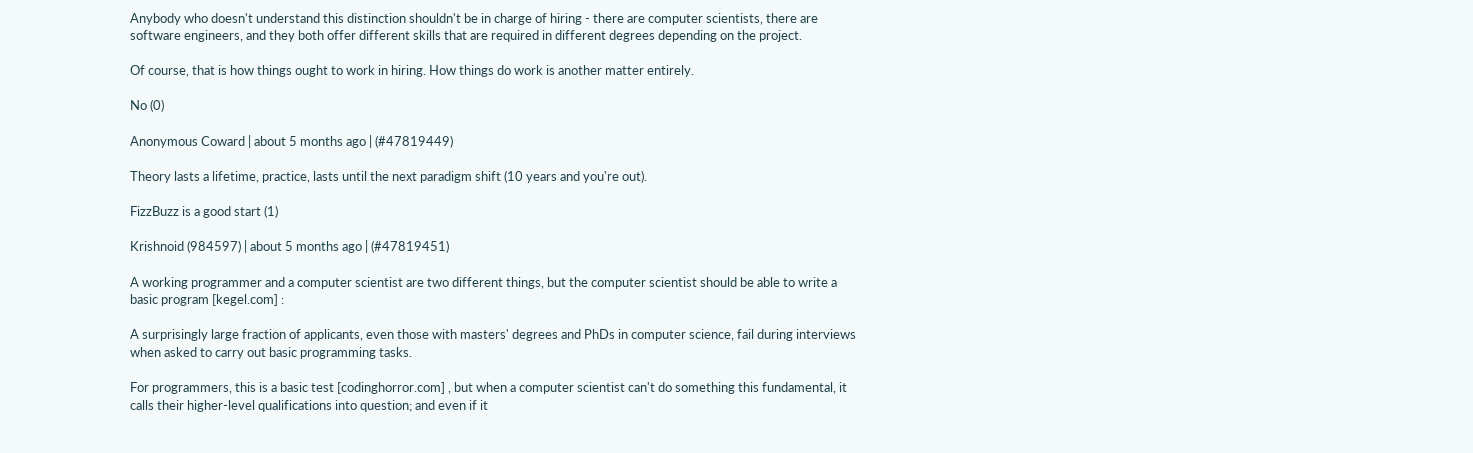Anybody who doesn't understand this distinction shouldn't be in charge of hiring - there are computer scientists, there are software engineers, and they both offer different skills that are required in different degrees depending on the project.

Of course, that is how things ought to work in hiring. How things do work is another matter entirely.

No (0)

Anonymous Coward | about 5 months ago | (#47819449)

Theory lasts a lifetime, practice, lasts until the next paradigm shift (10 years and you're out).

FizzBuzz is a good start (1)

Krishnoid (984597) | about 5 months ago | (#47819451)

A working programmer and a computer scientist are two different things, but the computer scientist should be able to write a basic program [kegel.com] :

A surprisingly large fraction of applicants, even those with masters' degrees and PhDs in computer science, fail during interviews when asked to carry out basic programming tasks.

For programmers, this is a basic test [codinghorror.com] , but when a computer scientist can't do something this fundamental, it calls their higher-level qualifications into question; and even if it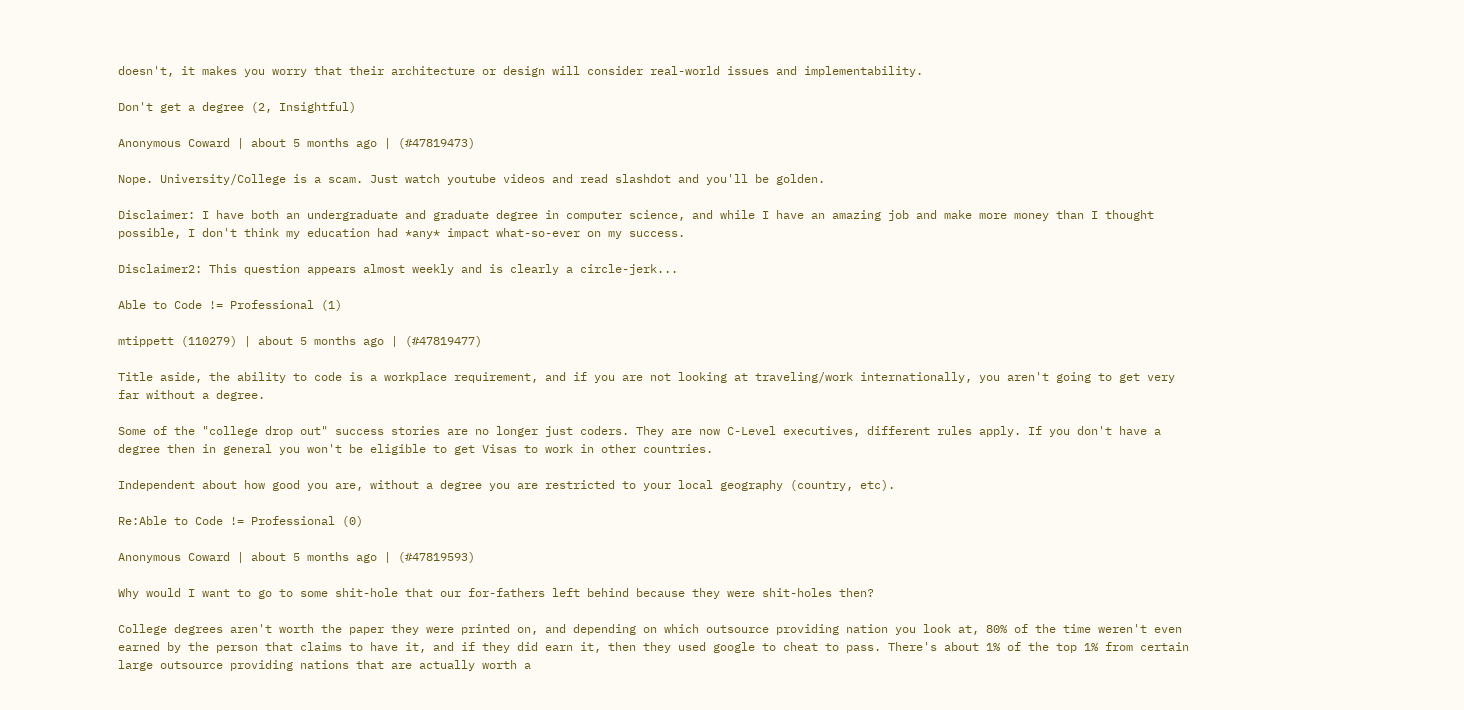doesn't, it makes you worry that their architecture or design will consider real-world issues and implementability.

Don't get a degree (2, Insightful)

Anonymous Coward | about 5 months ago | (#47819473)

Nope. University/College is a scam. Just watch youtube videos and read slashdot and you'll be golden.

Disclaimer: I have both an undergraduate and graduate degree in computer science, and while I have an amazing job and make more money than I thought possible, I don't think my education had *any* impact what-so-ever on my success.

Disclaimer2: This question appears almost weekly and is clearly a circle-jerk...

Able to Code != Professional (1)

mtippett (110279) | about 5 months ago | (#47819477)

Title aside, the ability to code is a workplace requirement, and if you are not looking at traveling/work internationally, you aren't going to get very far without a degree.

Some of the "college drop out" success stories are no longer just coders. They are now C-Level executives, different rules apply. If you don't have a degree then in general you won't be eligible to get Visas to work in other countries.

Independent about how good you are, without a degree you are restricted to your local geography (country, etc).

Re:Able to Code != Professional (0)

Anonymous Coward | about 5 months ago | (#47819593)

Why would I want to go to some shit-hole that our for-fathers left behind because they were shit-holes then?

College degrees aren't worth the paper they were printed on, and depending on which outsource providing nation you look at, 80% of the time weren't even earned by the person that claims to have it, and if they did earn it, then they used google to cheat to pass. There's about 1% of the top 1% from certain large outsource providing nations that are actually worth a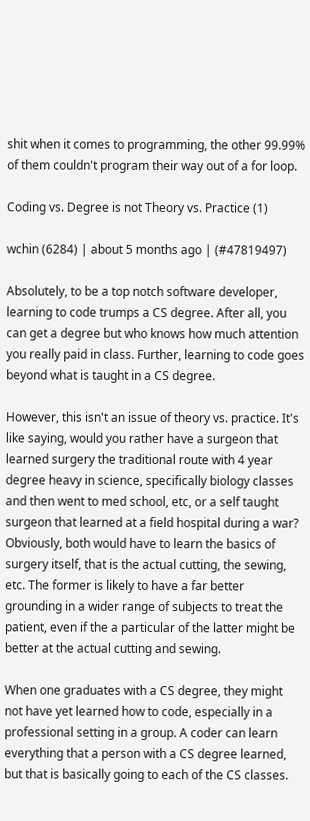shit when it comes to programming, the other 99.99% of them couldn't program their way out of a for loop.

Coding vs. Degree is not Theory vs. Practice (1)

wchin (6284) | about 5 months ago | (#47819497)

Absolutely, to be a top notch software developer, learning to code trumps a CS degree. After all, you can get a degree but who knows how much attention you really paid in class. Further, learning to code goes beyond what is taught in a CS degree.

However, this isn't an issue of theory vs. practice. It's like saying, would you rather have a surgeon that learned surgery the traditional route with 4 year degree heavy in science, specifically biology classes and then went to med school, etc, or a self taught surgeon that learned at a field hospital during a war? Obviously, both would have to learn the basics of surgery itself, that is the actual cutting, the sewing, etc. The former is likely to have a far better grounding in a wider range of subjects to treat the patient, even if the a particular of the latter might be better at the actual cutting and sewing.

When one graduates with a CS degree, they might not have yet learned how to code, especially in a professional setting in a group. A coder can learn everything that a person with a CS degree learned, but that is basically going to each of the CS classes.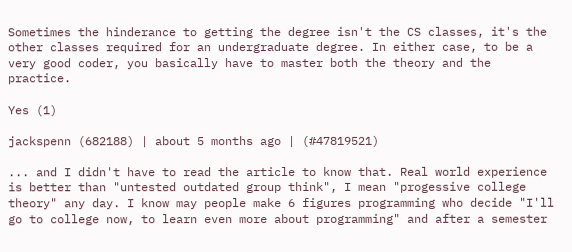Sometimes the hinderance to getting the degree isn't the CS classes, it's the other classes required for an undergraduate degree. In either case, to be a very good coder, you basically have to master both the theory and the practice.

Yes (1)

jackspenn (682188) | about 5 months ago | (#47819521)

... and I didn't have to read the article to know that. Real world experience is better than "untested outdated group think", I mean "progessive college theory" any day. I know may people make 6 figures programming who decide "I'll go to college now, to learn even more about programming" and after a semester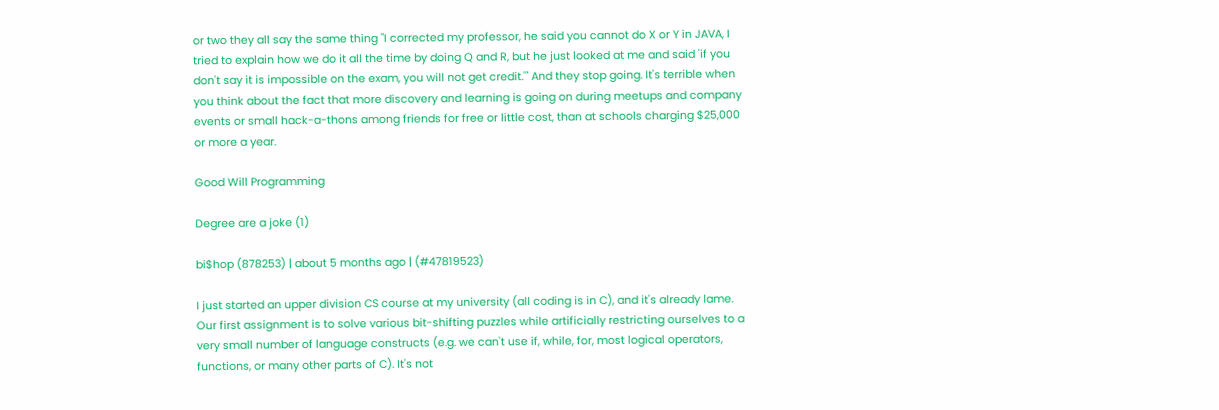or two they all say the same thing "I corrected my professor, he said you cannot do X or Y in JAVA, I tried to explain how we do it all the time by doing Q and R, but he just looked at me and said 'if you don't say it is impossible on the exam, you will not get credit.'" And they stop going. It's terrible when you think about the fact that more discovery and learning is going on during meetups and company events or small hack-a-thons among friends for free or little cost, than at schools charging $25,000 or more a year.

Good Will Programming

Degree are a joke (1)

bi$hop (878253) | about 5 months ago | (#47819523)

I just started an upper division CS course at my university (all coding is in C), and it's already lame. Our first assignment is to solve various bit-shifting puzzles while artificially restricting ourselves to a very small number of language constructs (e.g. we can't use if, while, for, most logical operators, functions, or many other parts of C). It's not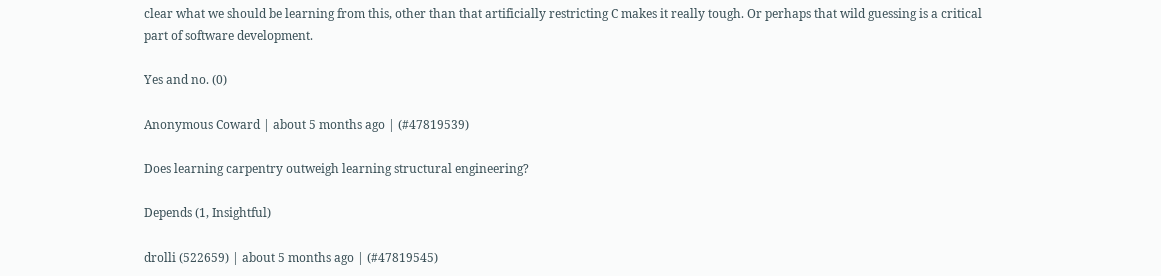clear what we should be learning from this, other than that artificially restricting C makes it really tough. Or perhaps that wild guessing is a critical part of software development.

Yes and no. (0)

Anonymous Coward | about 5 months ago | (#47819539)

Does learning carpentry outweigh learning structural engineering?

Depends (1, Insightful)

drolli (522659) | about 5 months ago | (#47819545)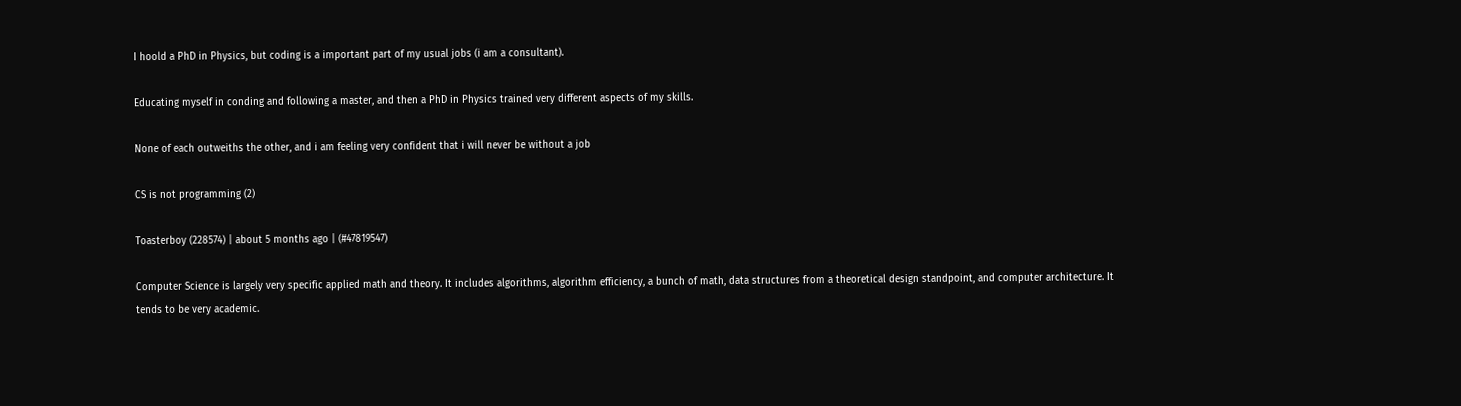I hoold a PhD in Physics, but coding is a important part of my usual jobs (i am a consultant).

Educating myself in conding and following a master, and then a PhD in Physics trained very different aspects of my skills.

None of each outweiths the other, and i am feeling very confident that i will never be without a job

CS is not programming (2)

Toasterboy (228574) | about 5 months ago | (#47819547)

Computer Science is largely very specific applied math and theory. It includes algorithms, algorithm efficiency, a bunch of math, data structures from a theoretical design standpoint, and computer architecture. It tends to be very academic.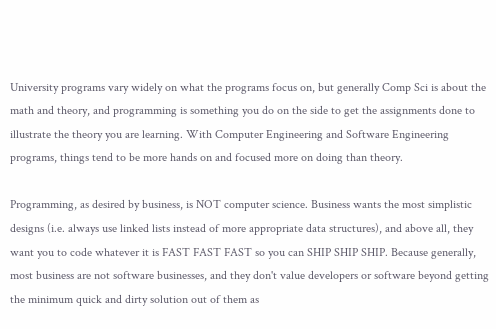University programs vary widely on what the programs focus on, but generally Comp Sci is about the math and theory, and programming is something you do on the side to get the assignments done to illustrate the theory you are learning. With Computer Engineering and Software Engineering programs, things tend to be more hands on and focused more on doing than theory.

Programming, as desired by business, is NOT computer science. Business wants the most simplistic designs (i.e. always use linked lists instead of more appropriate data structures), and above all, they want you to code whatever it is FAST FAST FAST so you can SHIP SHIP SHIP. Because generally, most business are not software businesses, and they don't value developers or software beyond getting the minimum quick and dirty solution out of them as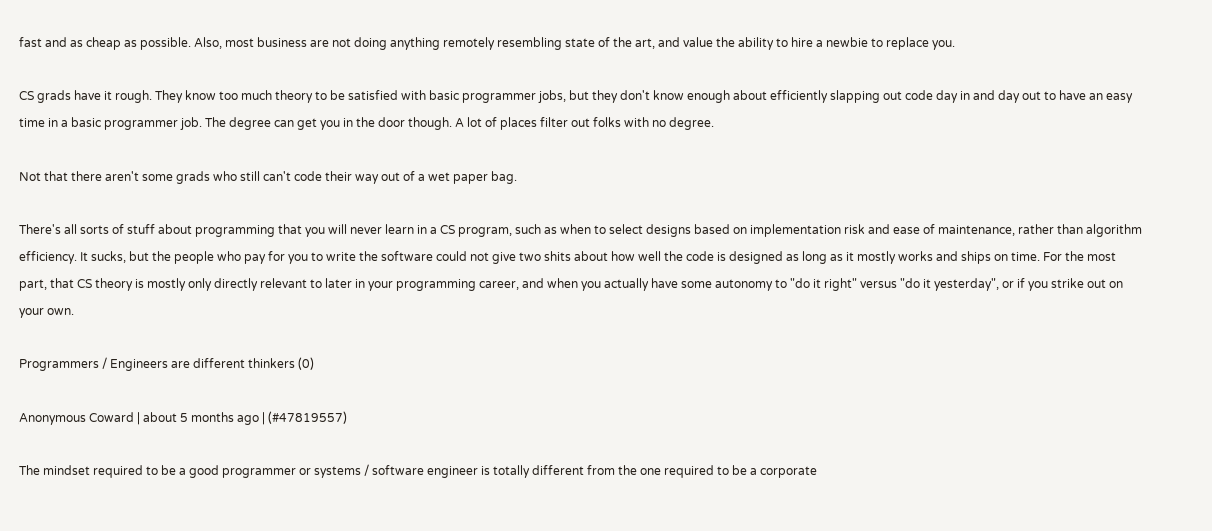fast and as cheap as possible. Also, most business are not doing anything remotely resembling state of the art, and value the ability to hire a newbie to replace you.

CS grads have it rough. They know too much theory to be satisfied with basic programmer jobs, but they don't know enough about efficiently slapping out code day in and day out to have an easy time in a basic programmer job. The degree can get you in the door though. A lot of places filter out folks with no degree.

Not that there aren't some grads who still can't code their way out of a wet paper bag.

There's all sorts of stuff about programming that you will never learn in a CS program, such as when to select designs based on implementation risk and ease of maintenance, rather than algorithm efficiency. It sucks, but the people who pay for you to write the software could not give two shits about how well the code is designed as long as it mostly works and ships on time. For the most part, that CS theory is mostly only directly relevant to later in your programming career, and when you actually have some autonomy to "do it right" versus "do it yesterday", or if you strike out on your own.

Programmers / Engineers are different thinkers (0)

Anonymous Coward | about 5 months ago | (#47819557)

The mindset required to be a good programmer or systems / software engineer is totally different from the one required to be a corporate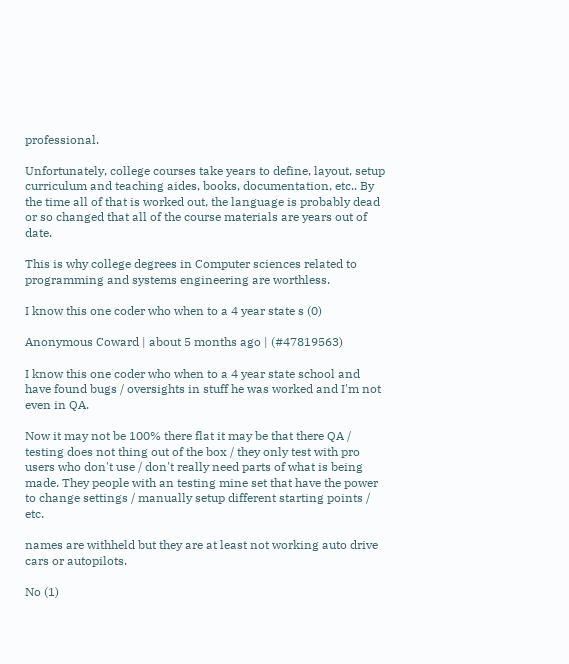professional.

Unfortunately, college courses take years to define, layout, setup curriculum and teaching aides, books, documentation, etc.. By the time all of that is worked out, the language is probably dead or so changed that all of the course materials are years out of date.

This is why college degrees in Computer sciences related to programming and systems engineering are worthless.

I know this one coder who when to a 4 year state s (0)

Anonymous Coward | about 5 months ago | (#47819563)

I know this one coder who when to a 4 year state school and have found bugs / oversights in stuff he was worked and I'm not even in QA.

Now it may not be 100% there flat it may be that there QA / testing does not thing out of the box / they only test with pro users who don't use / don't really need parts of what is being made. They people with an testing mine set that have the power to change settings / manually setup different starting points / etc.

names are withheld but they are at least not working auto drive cars or autopilots.

No (1)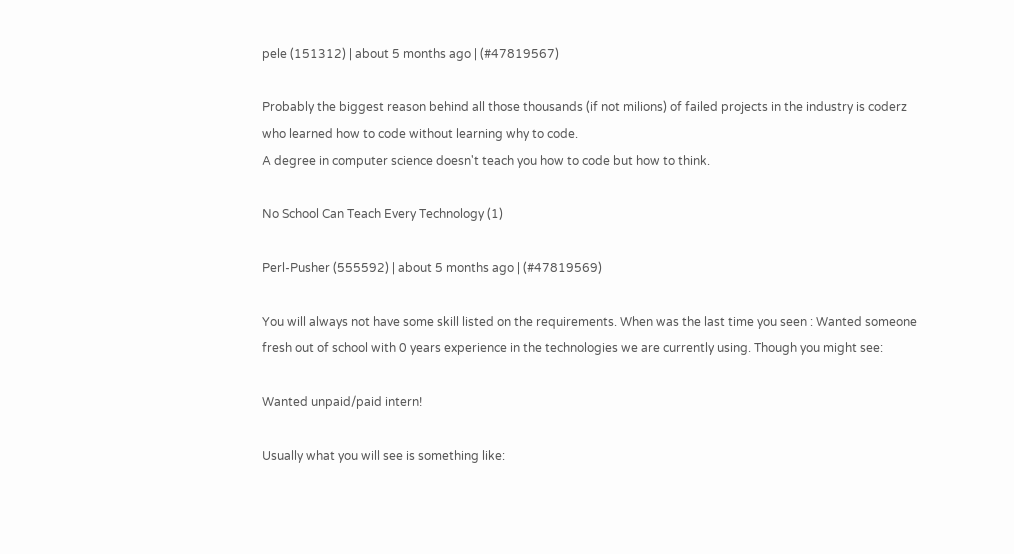pele (151312) | about 5 months ago | (#47819567)

Probably the biggest reason behind all those thousands (if not milions) of failed projects in the industry is coderz who learned how to code without learning why to code.
A degree in computer science doesn't teach you how to code but how to think.

No School Can Teach Every Technology (1)

Perl-Pusher (555592) | about 5 months ago | (#47819569)

You will always not have some skill listed on the requirements. When was the last time you seen : Wanted someone fresh out of school with 0 years experience in the technologies we are currently using. Though you might see:

Wanted unpaid/paid intern!

Usually what you will see is something like: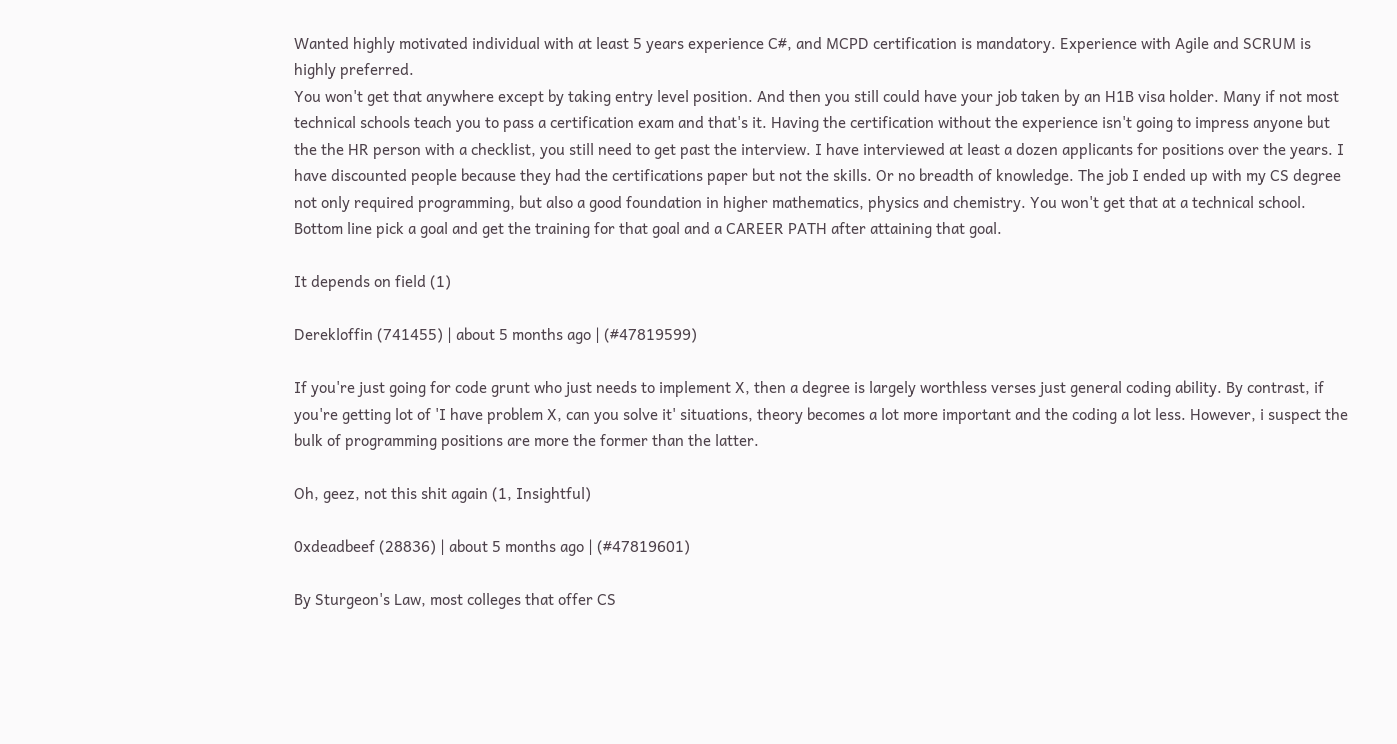Wanted highly motivated individual with at least 5 years experience C#, and MCPD certification is mandatory. Experience with Agile and SCRUM is highly preferred.
You won't get that anywhere except by taking entry level position. And then you still could have your job taken by an H1B visa holder. Many if not most technical schools teach you to pass a certification exam and that's it. Having the certification without the experience isn't going to impress anyone but the the HR person with a checklist, you still need to get past the interview. I have interviewed at least a dozen applicants for positions over the years. I have discounted people because they had the certifications paper but not the skills. Or no breadth of knowledge. The job I ended up with my CS degree not only required programming, but also a good foundation in higher mathematics, physics and chemistry. You won't get that at a technical school. Bottom line pick a goal and get the training for that goal and a CAREER PATH after attaining that goal.

It depends on field (1)

Derekloffin (741455) | about 5 months ago | (#47819599)

If you're just going for code grunt who just needs to implement X, then a degree is largely worthless verses just general coding ability. By contrast, if you're getting lot of 'I have problem X, can you solve it' situations, theory becomes a lot more important and the coding a lot less. However, i suspect the bulk of programming positions are more the former than the latter.

Oh, geez, not this shit again (1, Insightful)

0xdeadbeef (28836) | about 5 months ago | (#47819601)

By Sturgeon's Law, most colleges that offer CS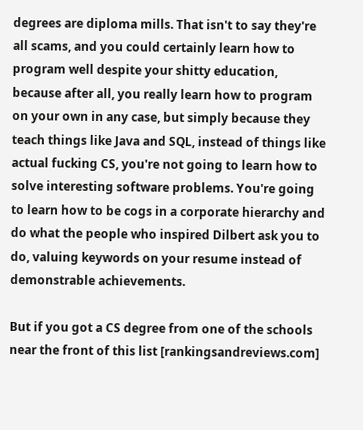degrees are diploma mills. That isn't to say they're all scams, and you could certainly learn how to program well despite your shitty education, because after all, you really learn how to program on your own in any case, but simply because they teach things like Java and SQL, instead of things like actual fucking CS, you're not going to learn how to solve interesting software problems. You're going to learn how to be cogs in a corporate hierarchy and do what the people who inspired Dilbert ask you to do, valuing keywords on your resume instead of demonstrable achievements.

But if you got a CS degree from one of the schools near the front of this list [rankingsandreviews.com]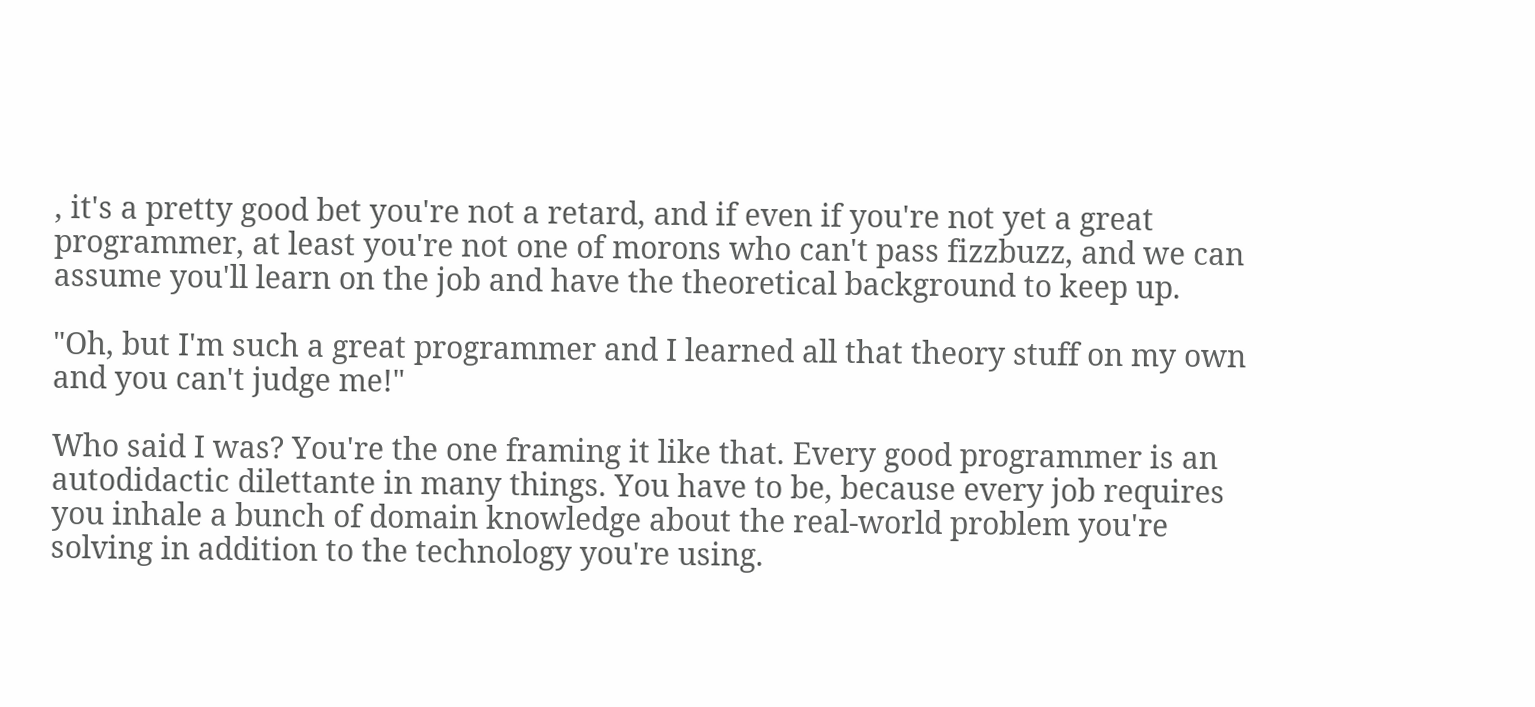, it's a pretty good bet you're not a retard, and if even if you're not yet a great programmer, at least you're not one of morons who can't pass fizzbuzz, and we can assume you'll learn on the job and have the theoretical background to keep up.

"Oh, but I'm such a great programmer and I learned all that theory stuff on my own and you can't judge me!"

Who said I was? You're the one framing it like that. Every good programmer is an autodidactic dilettante in many things. You have to be, because every job requires you inhale a bunch of domain knowledge about the real-world problem you're solving in addition to the technology you're using.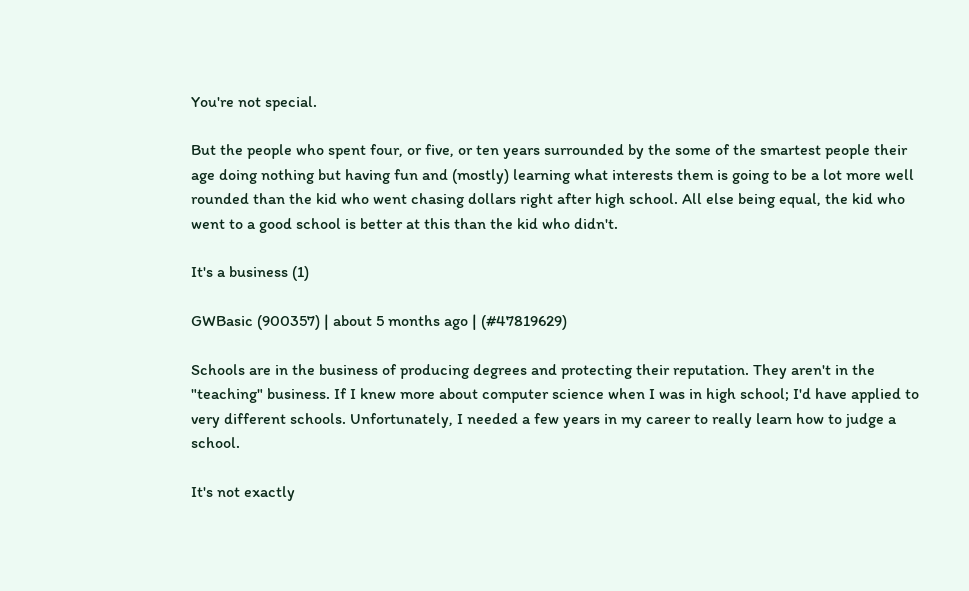You're not special.

But the people who spent four, or five, or ten years surrounded by the some of the smartest people their age doing nothing but having fun and (mostly) learning what interests them is going to be a lot more well rounded than the kid who went chasing dollars right after high school. All else being equal, the kid who went to a good school is better at this than the kid who didn't.

It's a business (1)

GWBasic (900357) | about 5 months ago | (#47819629)

Schools are in the business of producing degrees and protecting their reputation. They aren't in the "teaching" business. If I knew more about computer science when I was in high school; I'd have applied to very different schools. Unfortunately, I needed a few years in my career to really learn how to judge a school.

It's not exactly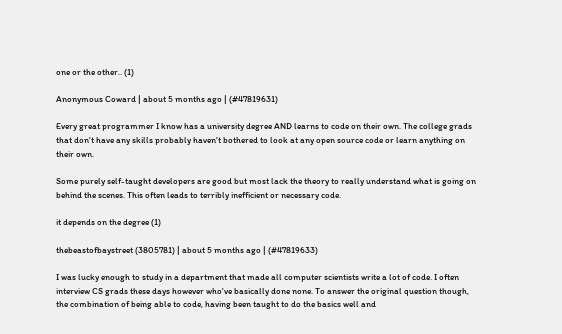one or the other.. (1)

Anonymous Coward | about 5 months ago | (#47819631)

Every great programmer I know has a university degree AND learns to code on their own. The college grads that don't have any skills probably haven't bothered to look at any open source code or learn anything on their own.

Some purely self-taught developers are good but most lack the theory to really understand what is going on behind the scenes. This often leads to terribly inefficient or necessary code.

it depends on the degree (1)

thebeastofbaystreet (3805781) | about 5 months ago | (#47819633)

I was lucky enough to study in a department that made all computer scientists write a lot of code. I often interview CS grads these days however who've basically done none. To answer the original question though, the combination of being able to code, having been taught to do the basics well and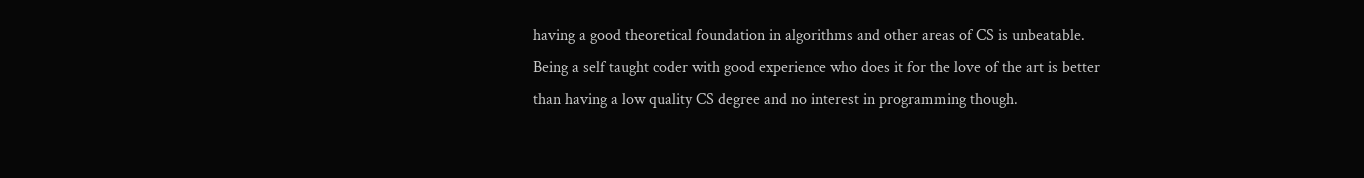having a good theoretical foundation in algorithms and other areas of CS is unbeatable. Being a self taught coder with good experience who does it for the love of the art is better than having a low quality CS degree and no interest in programming though.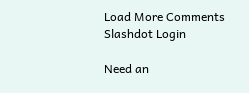Load More Comments
Slashdot Login

Need an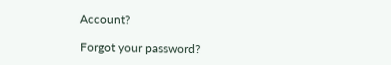Account?

Forgot your password?